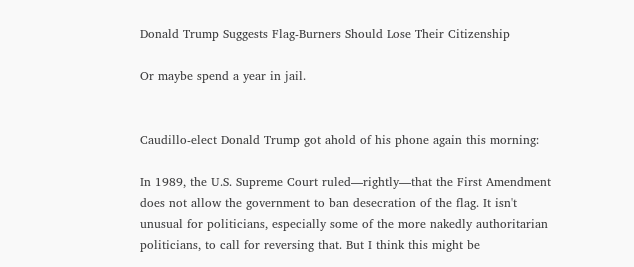Donald Trump Suggests Flag-Burners Should Lose Their Citizenship

Or maybe spend a year in jail.


Caudillo-elect Donald Trump got ahold of his phone again this morning:

In 1989, the U.S. Supreme Court ruled—rightly—that the First Amendment does not allow the government to ban desecration of the flag. It isn't unusual for politicians, especially some of the more nakedly authoritarian politicians, to call for reversing that. But I think this might be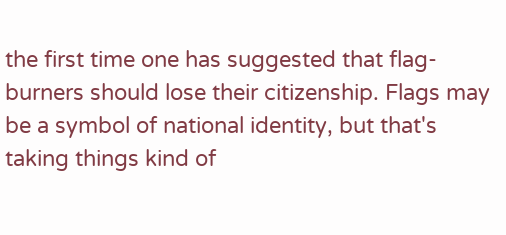the first time one has suggested that flag-burners should lose their citizenship. Flags may be a symbol of national identity, but that's taking things kind of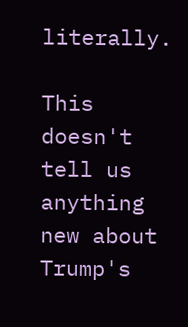literally.

This doesn't tell us anything new about Trump's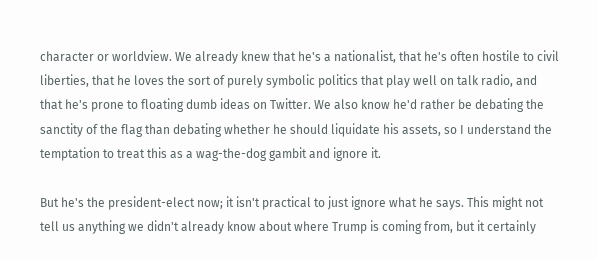character or worldview. We already knew that he's a nationalist, that he's often hostile to civil liberties, that he loves the sort of purely symbolic politics that play well on talk radio, and that he's prone to floating dumb ideas on Twitter. We also know he'd rather be debating the sanctity of the flag than debating whether he should liquidate his assets, so I understand the temptation to treat this as a wag-the-dog gambit and ignore it.

But he's the president-elect now; it isn't practical to just ignore what he says. This might not tell us anything we didn't already know about where Trump is coming from, but it certainly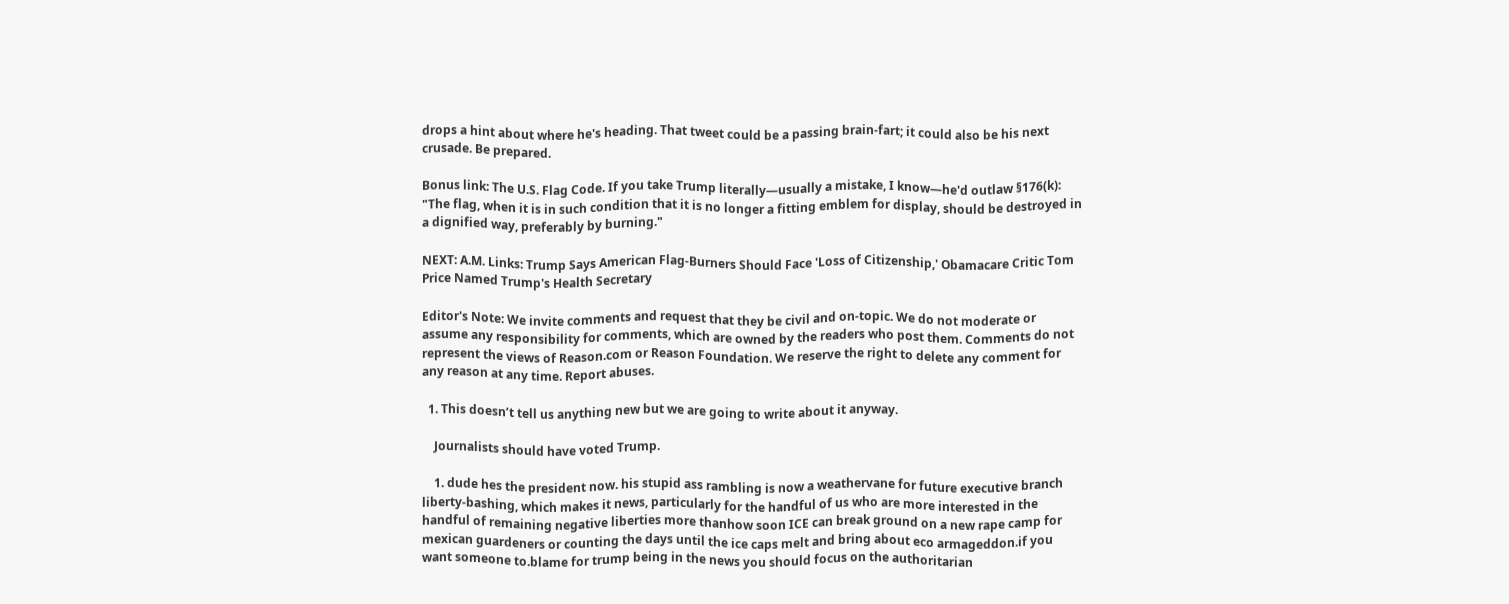drops a hint about where he's heading. That tweet could be a passing brain-fart; it could also be his next crusade. Be prepared.

Bonus link: The U.S. Flag Code. If you take Trump literally—usually a mistake, I know—he'd outlaw §176(k): "The flag, when it is in such condition that it is no longer a fitting emblem for display, should be destroyed in a dignified way, preferably by burning."

NEXT: A.M. Links: Trump Says American Flag-Burners Should Face 'Loss of Citizenship,' Obamacare Critic Tom Price Named Trump's Health Secretary

Editor's Note: We invite comments and request that they be civil and on-topic. We do not moderate or assume any responsibility for comments, which are owned by the readers who post them. Comments do not represent the views of Reason.com or Reason Foundation. We reserve the right to delete any comment for any reason at any time. Report abuses.

  1. This doesn’t tell us anything new but we are going to write about it anyway.

    Journalists should have voted Trump.

    1. dude hes the president now. his stupid ass rambling is now a weathervane for future executive branch liberty-bashing, which makes it news, particularly for the handful of us who are more interested in the handful of remaining negative liberties more thanhow soon ICE can break ground on a new rape camp for mexican guardeners or counting the days until the ice caps melt and bring about eco armageddon.if you want someone to.blame for trump being in the news you should focus on the authoritarian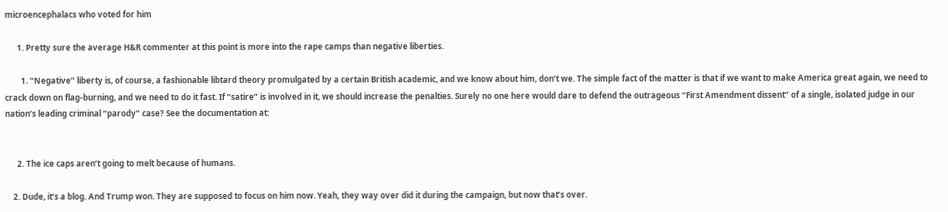microencephalacs who voted for him

      1. Pretty sure the average H&R commenter at this point is more into the rape camps than negative liberties.

        1. “Negative” liberty is, of course, a fashionable libtard theory promulgated by a certain British academic, and we know about him, don’t we. The simple fact of the matter is that if we want to make America great again, we need to crack down on flag-burning, and we need to do it fast. If “satire” is involved in it, we should increase the penalties. Surely no one here would dare to defend the outrageous “First Amendment dissent” of a single, isolated judge in our nation’s leading criminal “parody” case? See the documentation at:


      2. The ice caps aren’t going to melt because of humans.

    2. Dude, it’s a blog. And Trump won. They are supposed to focus on him now. Yeah, they way over did it during the campaign, but now that’s over.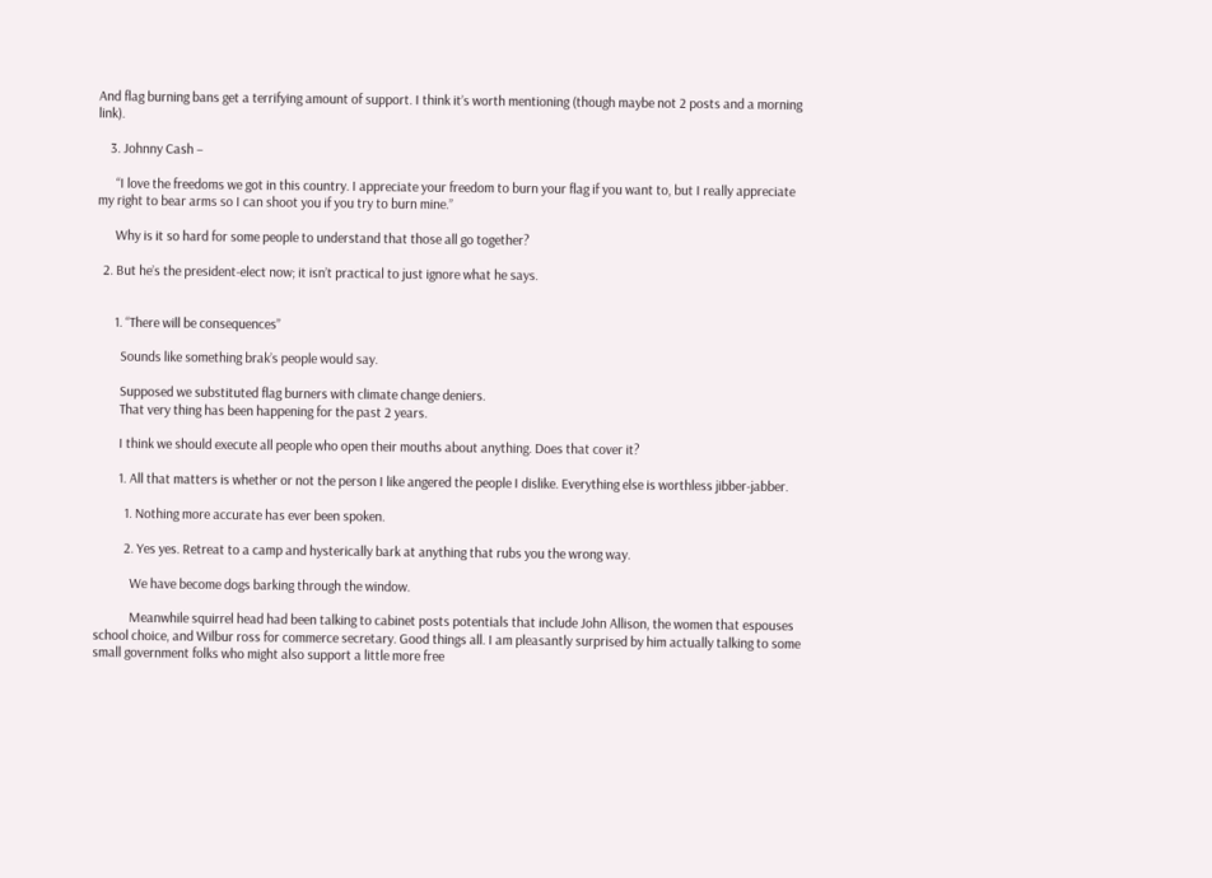And flag burning bans get a terrifying amount of support. I think it’s worth mentioning (though maybe not 2 posts and a morning link).

    3. Johnny Cash –

      “I love the freedoms we got in this country. I appreciate your freedom to burn your flag if you want to, but I really appreciate my right to bear arms so I can shoot you if you try to burn mine.”

      Why is it so hard for some people to understand that those all go together?

  2. But he’s the president-elect now; it isn’t practical to just ignore what he says.


      1. “There will be consequences”

        Sounds like something brak’s people would say.

        Supposed we substituted flag burners with climate change deniers.
        That very thing has been happening for the past 2 years.

        I think we should execute all people who open their mouths about anything. Does that cover it?

        1. All that matters is whether or not the person I like angered the people I dislike. Everything else is worthless jibber-jabber.

          1. Nothing more accurate has ever been spoken.

          2. Yes yes. Retreat to a camp and hysterically bark at anything that rubs you the wrong way.

            We have become dogs barking through the window.

            Meanwhile squirrel head had been talking to cabinet posts potentials that include John Allison, the women that espouses school choice, and Wilbur ross for commerce secretary. Good things all. I am pleasantly surprised by him actually talking to some small government folks who might also support a little more free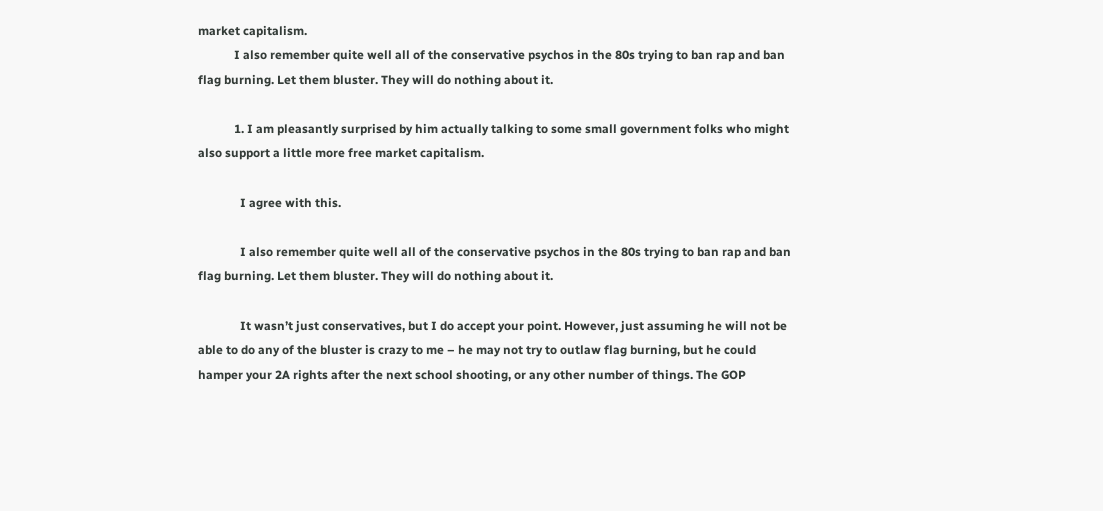market capitalism.
            I also remember quite well all of the conservative psychos in the 80s trying to ban rap and ban flag burning. Let them bluster. They will do nothing about it.

            1. I am pleasantly surprised by him actually talking to some small government folks who might also support a little more free market capitalism.

              I agree with this.

              I also remember quite well all of the conservative psychos in the 80s trying to ban rap and ban flag burning. Let them bluster. They will do nothing about it.

              It wasn’t just conservatives, but I do accept your point. However, just assuming he will not be able to do any of the bluster is crazy to me – he may not try to outlaw flag burning, but he could hamper your 2A rights after the next school shooting, or any other number of things. The GOP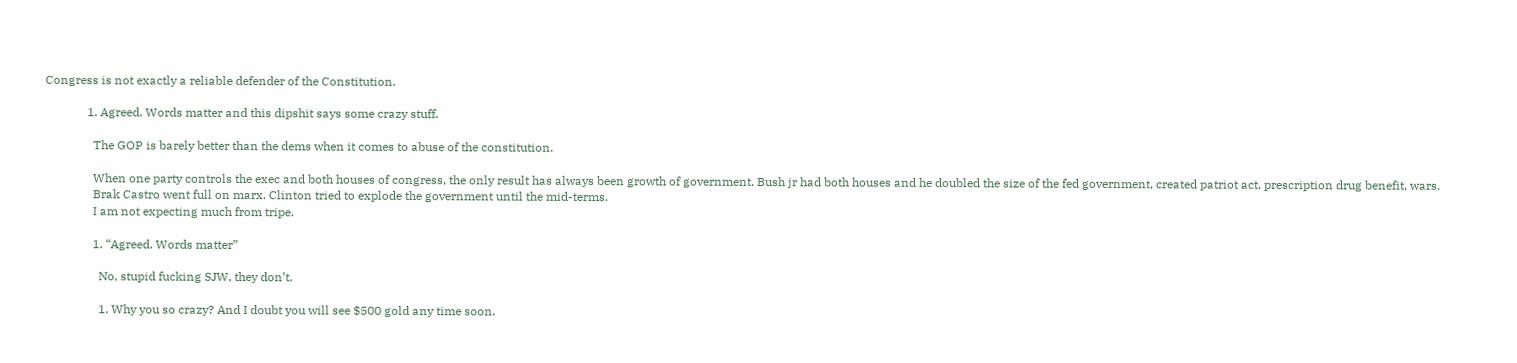Congress is not exactly a reliable defender of the Constitution.

              1. Agreed. Words matter and this dipshit says some crazy stuff.

                The GOP is barely better than the dems when it comes to abuse of the constitution.

                When one party controls the exec and both houses of congress, the only result has always been growth of government. Bush jr had both houses and he doubled the size of the fed government, created patriot act, prescription drug benefit, wars.
                Brak Castro went full on marx. Clinton tried to explode the government until the mid-terms.
                I am not expecting much from tripe.

                1. “Agreed. Words matter”

                  No, stupid fucking SJW, they don’t.

                  1. Why you so crazy? And I doubt you will see $500 gold any time soon.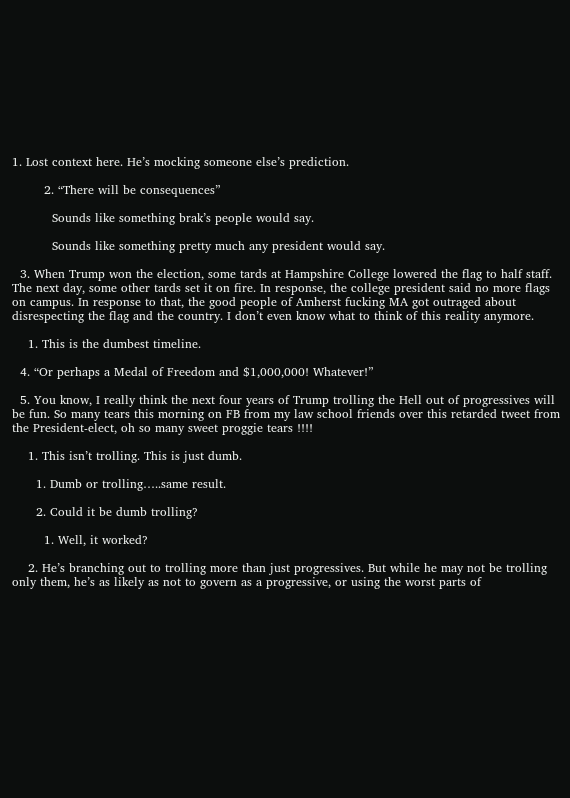1. Lost context here. He’s mocking someone else’s prediction.

        2. “There will be consequences”

          Sounds like something brak’s people would say.

          Sounds like something pretty much any president would say.

  3. When Trump won the election, some tards at Hampshire College lowered the flag to half staff. The next day, some other tards set it on fire. In response, the college president said no more flags on campus. In response to that, the good people of Amherst fucking MA got outraged about disrespecting the flag and the country. I don’t even know what to think of this reality anymore.

    1. This is the dumbest timeline.

  4. “Or perhaps a Medal of Freedom and $1,000,000! Whatever!”

  5. You know, I really think the next four years of Trump trolling the Hell out of progressives will be fun. So many tears this morning on FB from my law school friends over this retarded tweet from the President-elect, oh so many sweet proggie tears !!!!

    1. This isn’t trolling. This is just dumb.

      1. Dumb or trolling…..same result.

      2. Could it be dumb trolling?

        1. Well, it worked?

    2. He’s branching out to trolling more than just progressives. But while he may not be trolling only them, he’s as likely as not to govern as a progressive, or using the worst parts of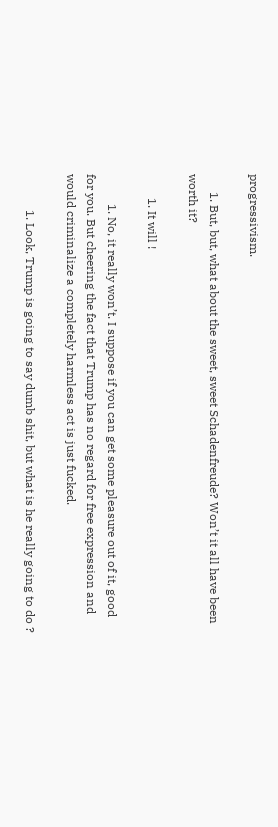progressivism.

      1. But, but, what about the sweet, sweet Schadenfreude? Won’t it all have been worth it?

        1. It will !

          1. No, it really won’t. I suppose if you can get some pleasure out of it, good for you. But cheering the fact that Trump has no regard for free expression and would criminalize a completely harmless act is just fucked.

            1. Look, Trump is going to say dumb shit, but what is he really going to do ?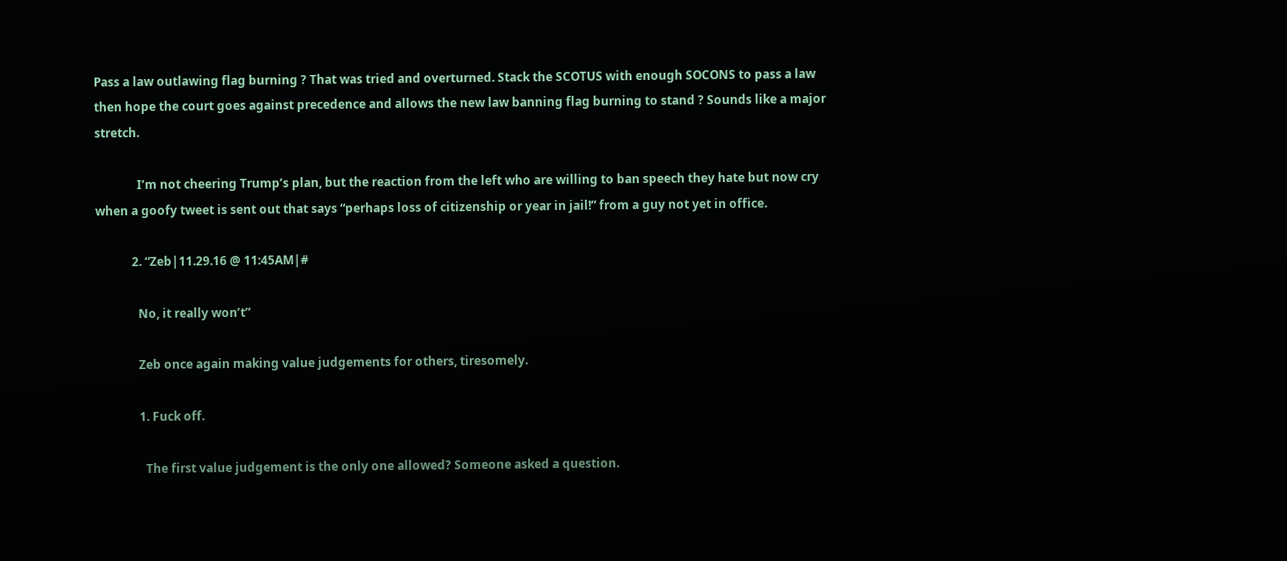Pass a law outlawing flag burning ? That was tried and overturned. Stack the SCOTUS with enough SOCONS to pass a law then hope the court goes against precedence and allows the new law banning flag burning to stand ? Sounds like a major stretch.

              I’m not cheering Trump’s plan, but the reaction from the left who are willing to ban speech they hate but now cry when a goofy tweet is sent out that says “perhaps loss of citizenship or year in jail!” from a guy not yet in office.

            2. “Zeb|11.29.16 @ 11:45AM|#

              No, it really won’t”

              Zeb once again making value judgements for others, tiresomely.

              1. Fuck off.

                The first value judgement is the only one allowed? Someone asked a question.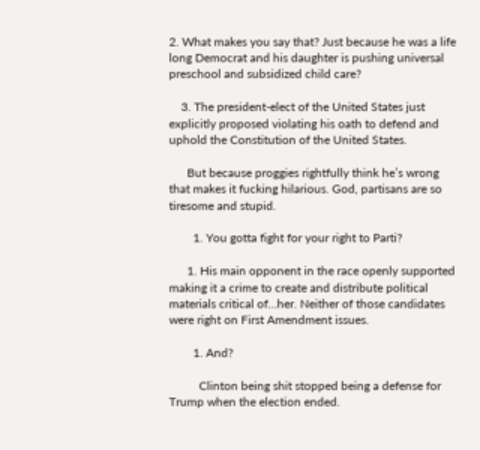2. What makes you say that? Just because he was a life long Democrat and his daughter is pushing universal preschool and subsidized child care?

    3. The president-elect of the United States just explicitly proposed violating his oath to defend and uphold the Constitution of the United States.

      But because proggies rightfully think he’s wrong that makes it fucking hilarious. God, partisans are so tiresome and stupid.

        1. You gotta fight for your right to Parti?

      1. His main opponent in the race openly supported making it a crime to create and distribute political materials critical of…her. Neither of those candidates were right on First Amendment issues.

        1. And?

          Clinton being shit stopped being a defense for Trump when the election ended.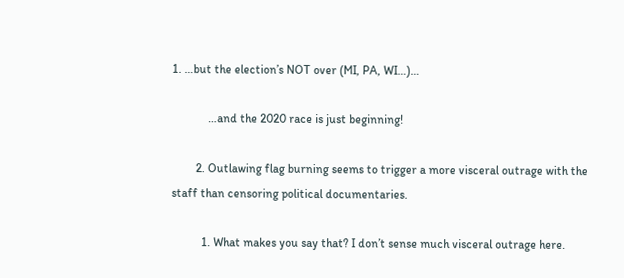1. …but the election’s NOT over (MI, PA, WI…)…

            …and the 2020 race is just beginning!

        2. Outlawing flag burning seems to trigger a more visceral outrage with the staff than censoring political documentaries.

          1. What makes you say that? I don’t sense much visceral outrage here.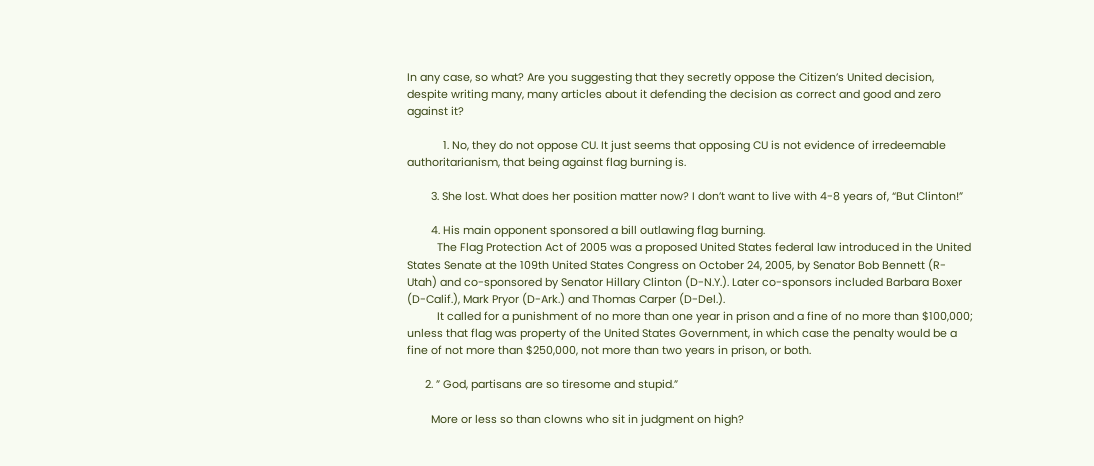In any case, so what? Are you suggesting that they secretly oppose the Citizen’s United decision, despite writing many, many articles about it defending the decision as correct and good and zero against it?

            1. No, they do not oppose CU. It just seems that opposing CU is not evidence of irredeemable authoritarianism, that being against flag burning is.

        3. She lost. What does her position matter now? I don’t want to live with 4-8 years of, “But Clinton!”

        4. His main opponent sponsored a bill outlawing flag burning.
          The Flag Protection Act of 2005 was a proposed United States federal law introduced in the United States Senate at the 109th United States Congress on October 24, 2005, by Senator Bob Bennett (R-Utah) and co-sponsored by Senator Hillary Clinton (D-N.Y.). Later co-sponsors included Barbara Boxer (D-Calif.), Mark Pryor (D-Ark.) and Thomas Carper (D-Del.).
          It called for a punishment of no more than one year in prison and a fine of no more than $100,000; unless that flag was property of the United States Government, in which case the penalty would be a fine of not more than $250,000, not more than two years in prison, or both.

      2. ” God, partisans are so tiresome and stupid.”

        More or less so than clowns who sit in judgment on high?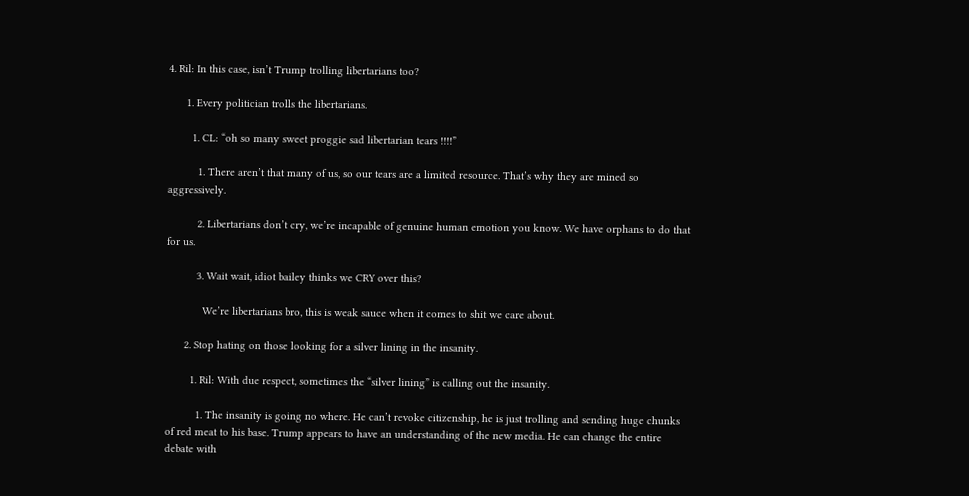4. Ril: In this case, isn’t Trump trolling libertarians too?

      1. Every politician trolls the libertarians.

        1. CL: “oh so many sweet proggie sad libertarian tears !!!!”

          1. There aren’t that many of us, so our tears are a limited resource. That’s why they are mined so aggressively.

          2. Libertarians don’t cry, we’re incapable of genuine human emotion you know. We have orphans to do that for us.

          3. Wait wait, idiot bailey thinks we CRY over this?

            We’re libertarians bro, this is weak sauce when it comes to shit we care about.

      2. Stop hating on those looking for a silver lining in the insanity.

        1. Ril: With due respect, sometimes the “silver lining” is calling out the insanity.

          1. The insanity is going no where. He can’t revoke citizenship, he is just trolling and sending huge chunks of red meat to his base. Trump appears to have an understanding of the new media. He can change the entire debate with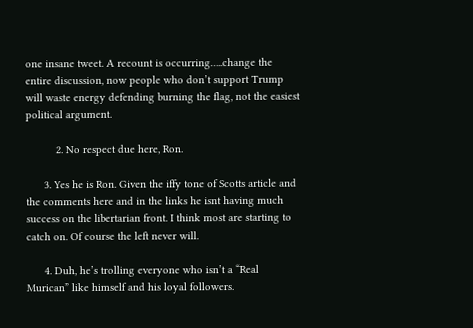one insane tweet. A recount is occurring…..change the entire discussion, now people who don’t support Trump will waste energy defending burning the flag, not the easiest political argument.

          2. No respect due here, Ron.

      3. Yes he is Ron. Given the iffy tone of Scotts article and the comments here and in the links he isnt having much success on the libertarian front. I think most are starting to catch on. Of course the left never will.

      4. Duh, he’s trolling everyone who isn’t a “Real Murican” like himself and his loyal followers.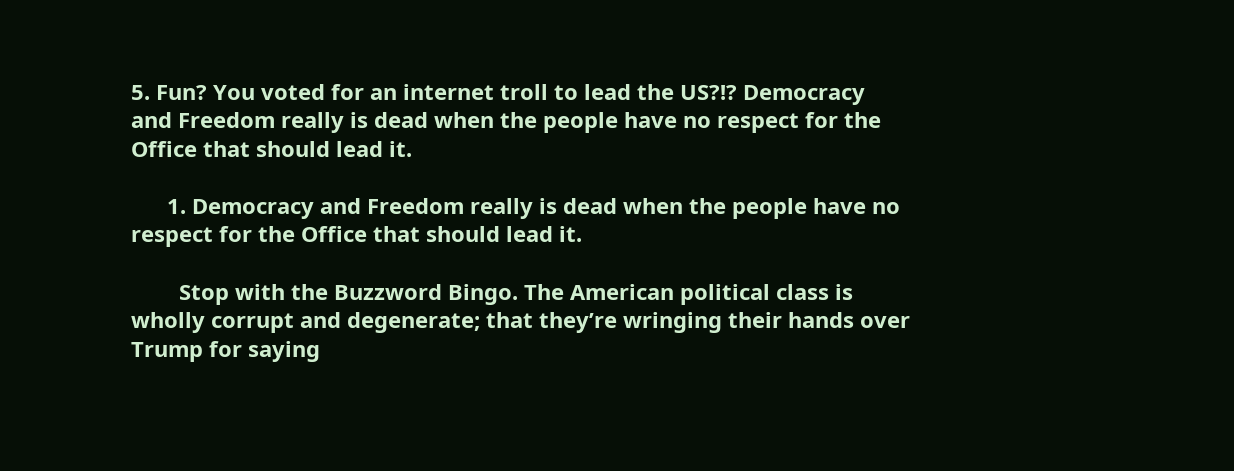5. Fun? You voted for an internet troll to lead the US?!? Democracy and Freedom really is dead when the people have no respect for the Office that should lead it.

      1. Democracy and Freedom really is dead when the people have no respect for the Office that should lead it.

        Stop with the Buzzword Bingo. The American political class is wholly corrupt and degenerate; that they’re wringing their hands over Trump for saying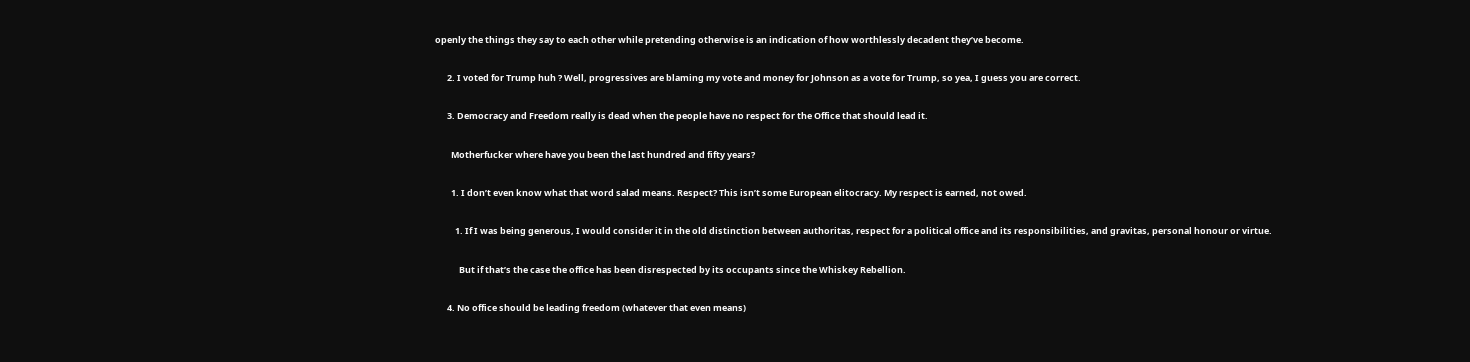openly the things they say to each other while pretending otherwise is an indication of how worthlessly decadent they’ve become.

      2. I voted for Trump huh ? Well, progressives are blaming my vote and money for Johnson as a vote for Trump, so yea, I guess you are correct.

      3. Democracy and Freedom really is dead when the people have no respect for the Office that should lead it.

        Motherfucker where have you been the last hundred and fifty years?

        1. I don’t even know what that word salad means. Respect? This isn’t some European elitocracy. My respect is earned, not owed.

          1. If I was being generous, I would consider it in the old distinction between authoritas, respect for a political office and its responsibilities, and gravitas, personal honour or virtue.

            But if that’s the case the office has been disrespected by its occupants since the Whiskey Rebellion.

      4. No office should be leading freedom (whatever that even means)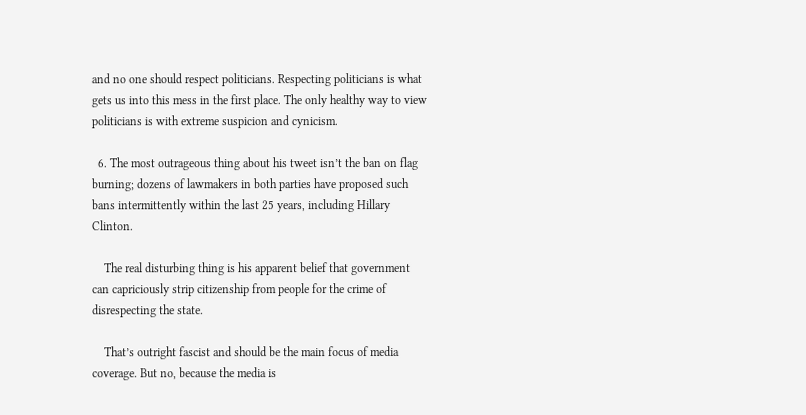and no one should respect politicians. Respecting politicians is what gets us into this mess in the first place. The only healthy way to view politicians is with extreme suspicion and cynicism.

  6. The most outrageous thing about his tweet isn’t the ban on flag burning; dozens of lawmakers in both parties have proposed such bans intermittently within the last 25 years, including Hillary Clinton.

    The real disturbing thing is his apparent belief that government can capriciously strip citizenship from people for the crime of disrespecting the state.

    That’s outright fascist and should be the main focus of media coverage. But no, because the media is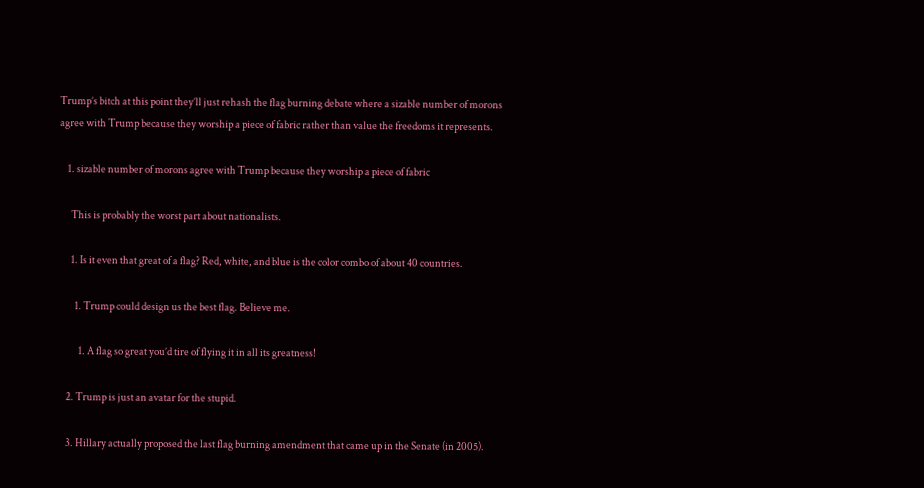Trump’s bitch at this point they’ll just rehash the flag burning debate where a sizable number of morons agree with Trump because they worship a piece of fabric rather than value the freedoms it represents.

    1. sizable number of morons agree with Trump because they worship a piece of fabric

      This is probably the worst part about nationalists.

      1. Is it even that great of a flag? Red, white, and blue is the color combo of about 40 countries.

        1. Trump could design us the best flag. Believe me.

          1. A flag so great you’d tire of flying it in all its greatness!

    2. Trump is just an avatar for the stupid.

    3. Hillary actually proposed the last flag burning amendment that came up in the Senate (in 2005).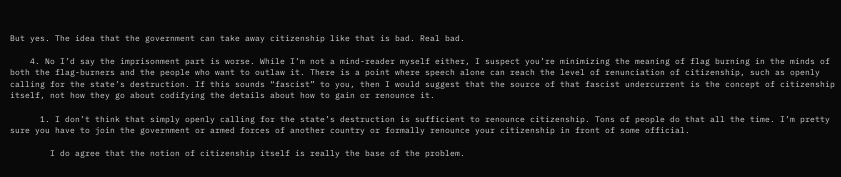But yes. The idea that the government can take away citizenship like that is bad. Real bad.

    4. No I’d say the imprisonment part is worse. While I’m not a mind-reader myself either, I suspect you’re minimizing the meaning of flag burning in the minds of both the flag-burners and the people who want to outlaw it. There is a point where speech alone can reach the level of renunciation of citizenship, such as openly calling for the state’s destruction. If this sounds “fascist” to you, then I would suggest that the source of that fascist undercurrent is the concept of citizenship itself, not how they go about codifying the details about how to gain or renounce it.

      1. I don’t think that simply openly calling for the state’s destruction is sufficient to renounce citizenship. Tons of people do that all the time. I’m pretty sure you have to join the government or armed forces of another country or formally renounce your citizenship in front of some official.

        I do agree that the notion of citizenship itself is really the base of the problem.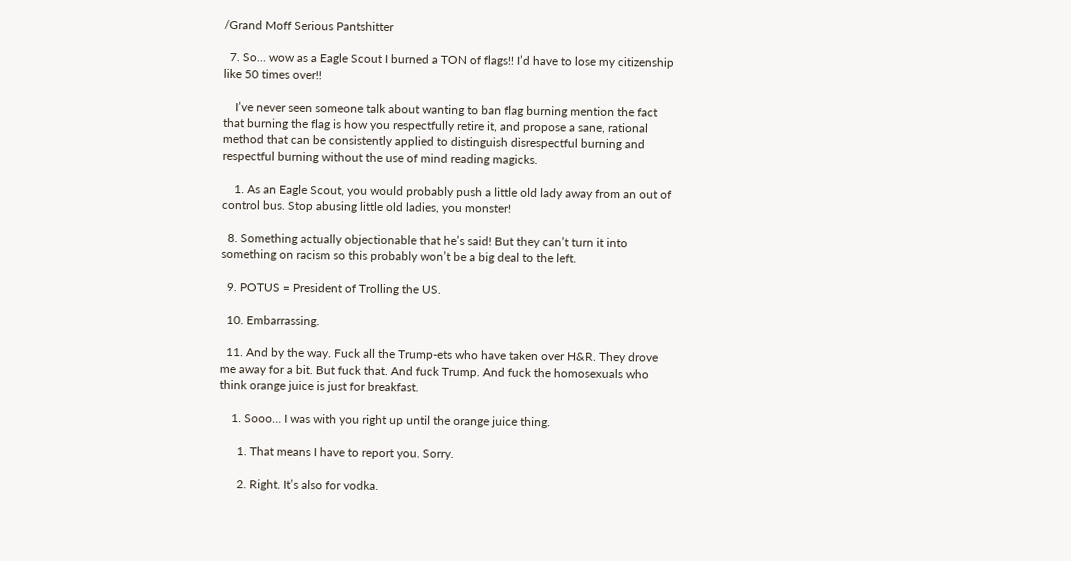/Grand Moff Serious Pantshitter

  7. So… wow as a Eagle Scout I burned a TON of flags!! I’d have to lose my citizenship like 50 times over!!

    I’ve never seen someone talk about wanting to ban flag burning mention the fact that burning the flag is how you respectfully retire it, and propose a sane, rational method that can be consistently applied to distinguish disrespectful burning and respectful burning without the use of mind reading magicks.

    1. As an Eagle Scout, you would probably push a little old lady away from an out of control bus. Stop abusing little old ladies, you monster!

  8. Something actually objectionable that he’s said! But they can’t turn it into something on racism so this probably won’t be a big deal to the left.

  9. POTUS = President of Trolling the US.

  10. Embarrassing.

  11. And by the way. Fuck all the Trump-ets who have taken over H&R. They drove me away for a bit. But fuck that. And fuck Trump. And fuck the homosexuals who think orange juice is just for breakfast.

    1. Sooo… I was with you right up until the orange juice thing.

      1. That means I have to report you. Sorry.

      2. Right. It’s also for vodka.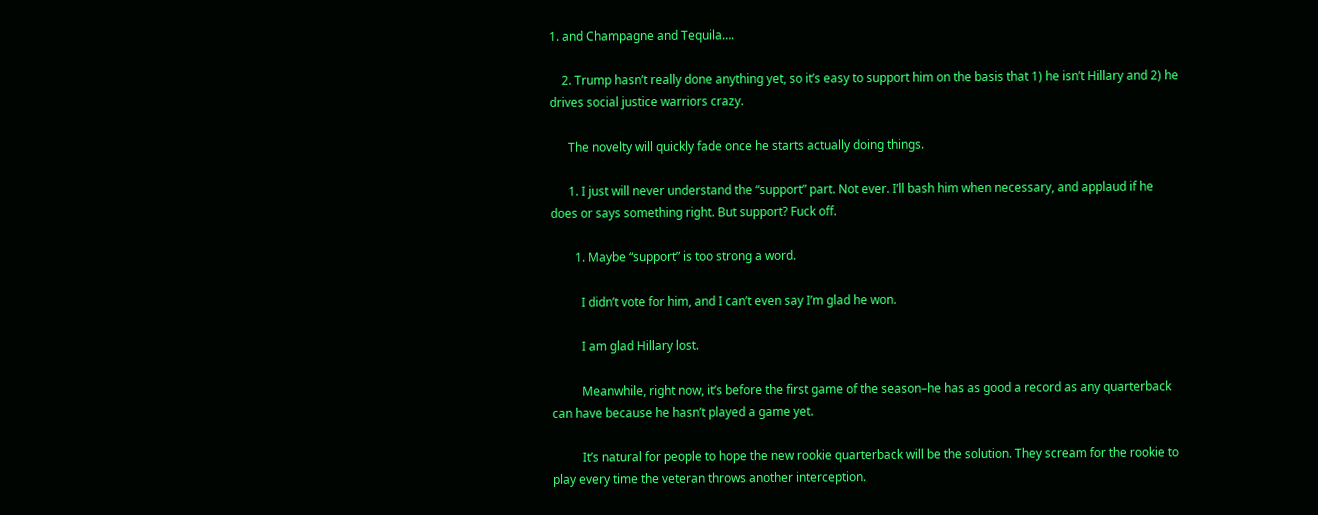1. and Champagne and Tequila….

    2. Trump hasn’t really done anything yet, so it’s easy to support him on the basis that 1) he isn’t Hillary and 2) he drives social justice warriors crazy.

      The novelty will quickly fade once he starts actually doing things.

      1. I just will never understand the “support” part. Not ever. I’ll bash him when necessary, and applaud if he does or says something right. But support? Fuck off.

        1. Maybe “support” is too strong a word.

          I didn’t vote for him, and I can’t even say I’m glad he won.

          I am glad Hillary lost.

          Meanwhile, right now, it’s before the first game of the season–he has as good a record as any quarterback can have because he hasn’t played a game yet.

          It’s natural for people to hope the new rookie quarterback will be the solution. They scream for the rookie to play every time the veteran throws another interception.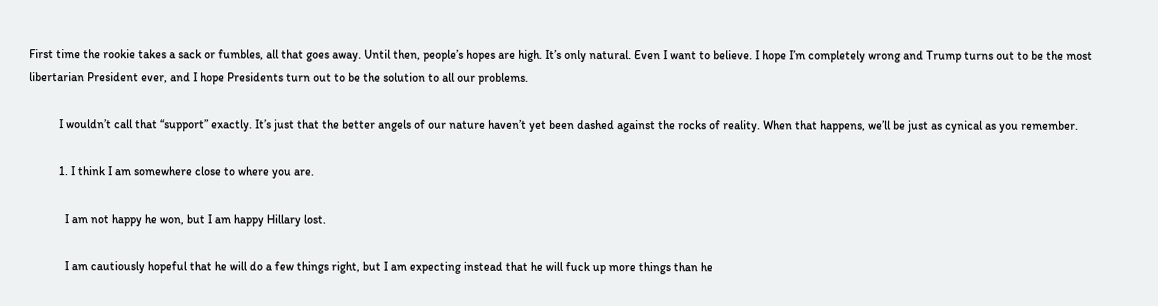First time the rookie takes a sack or fumbles, all that goes away. Until then, people’s hopes are high. It’s only natural. Even I want to believe. I hope I’m completely wrong and Trump turns out to be the most libertarian President ever, and I hope Presidents turn out to be the solution to all our problems.

          I wouldn’t call that “support” exactly. It’s just that the better angels of our nature haven’t yet been dashed against the rocks of reality. When that happens, we’ll be just as cynical as you remember.

          1. I think I am somewhere close to where you are.

            I am not happy he won, but I am happy Hillary lost.

            I am cautiously hopeful that he will do a few things right, but I am expecting instead that he will fuck up more things than he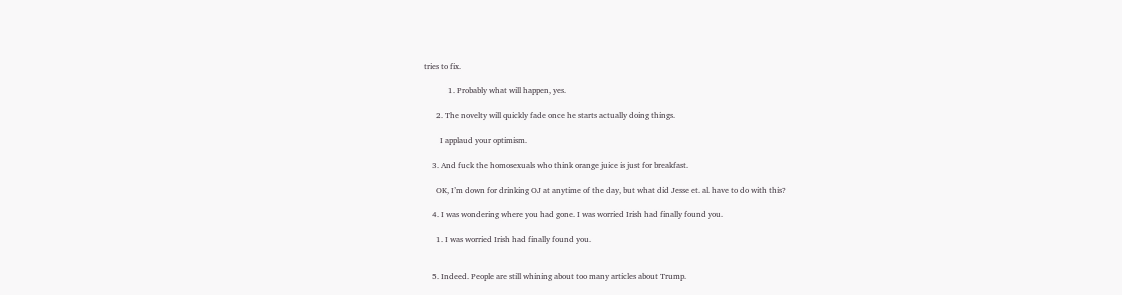tries to fix.

            1. Probably what will happen, yes.

      2. The novelty will quickly fade once he starts actually doing things.

        I applaud your optimism.

    3. And fuck the homosexuals who think orange juice is just for breakfast.

      OK, I’m down for drinking OJ at anytime of the day, but what did Jesse et. al. have to do with this?

    4. I was wondering where you had gone. I was worried Irish had finally found you.

      1. I was worried Irish had finally found you.


    5. Indeed. People are still whining about too many articles about Trump.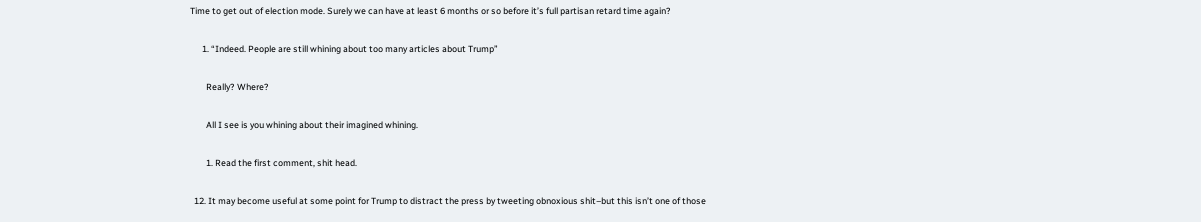Time to get out of election mode. Surely we can have at least 6 months or so before it’s full partisan retard time again?

      1. “Indeed. People are still whining about too many articles about Trump”

        Really? Where?

        All I see is you whining about their imagined whining.

        1. Read the first comment, shit head.

  12. It may become useful at some point for Trump to distract the press by tweeting obnoxious shit–but this isn’t one of those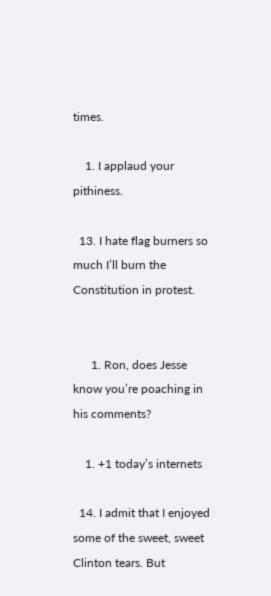times.

    1. I applaud your pithiness.

  13. I hate flag burners so much I’ll burn the Constitution in protest.


      1. Ron, does Jesse know you’re poaching in his comments?

    1. +1 today’s internets

  14. I admit that I enjoyed some of the sweet, sweet Clinton tears. But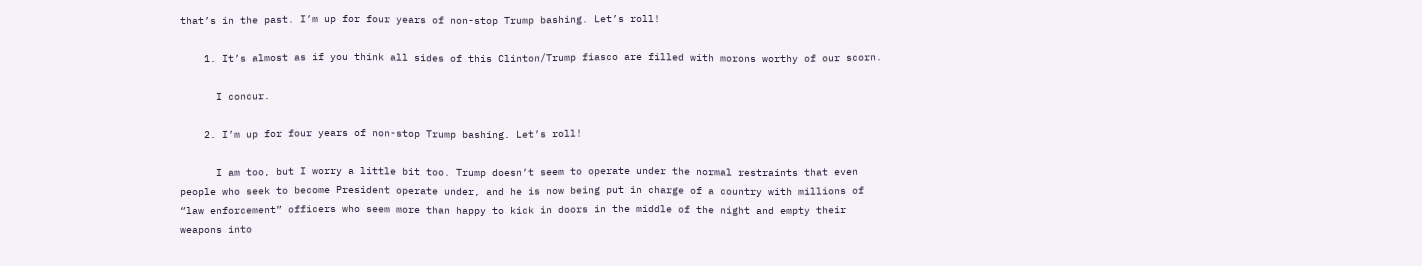that’s in the past. I’m up for four years of non-stop Trump bashing. Let’s roll!

    1. It’s almost as if you think all sides of this Clinton/Trump fiasco are filled with morons worthy of our scorn.

      I concur.

    2. I’m up for four years of non-stop Trump bashing. Let’s roll!

      I am too, but I worry a little bit too. Trump doesn’t seem to operate under the normal restraints that even people who seek to become President operate under, and he is now being put in charge of a country with millions of “law enforcement” officers who seem more than happy to kick in doors in the middle of the night and empty their weapons into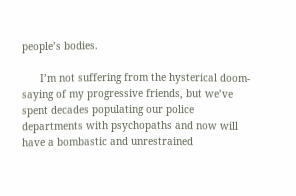people’s bodies.

      I’m not suffering from the hysterical doom-saying of my progressive friends, but we’ve spent decades populating our police departments with psychopaths and now will have a bombastic and unrestrained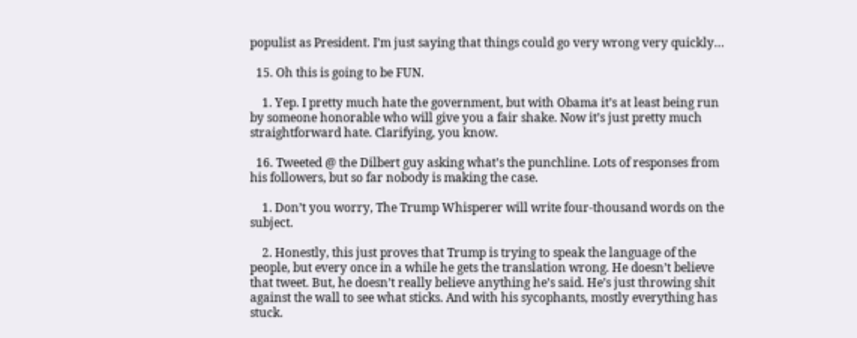populist as President. I’m just saying that things could go very wrong very quickly…

  15. Oh this is going to be FUN.

    1. Yep. I pretty much hate the government, but with Obama it’s at least being run by someone honorable who will give you a fair shake. Now it’s just pretty much straightforward hate. Clarifying, you know.

  16. Tweeted @ the Dilbert guy asking what’s the punchline. Lots of responses from his followers, but so far nobody is making the case.

    1. Don’t you worry, The Trump Whisperer will write four-thousand words on the subject.

    2. Honestly, this just proves that Trump is trying to speak the language of the people, but every once in a while he gets the translation wrong. He doesn’t believe that tweet. But, he doesn’t really believe anything he’s said. He’s just throwing shit against the wall to see what sticks. And with his sycophants, mostly everything has stuck.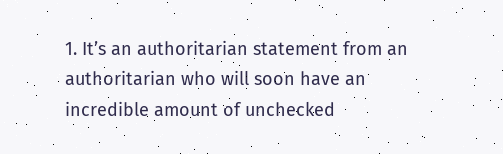1. It’s an authoritarian statement from an authoritarian who will soon have an incredible amount of unchecked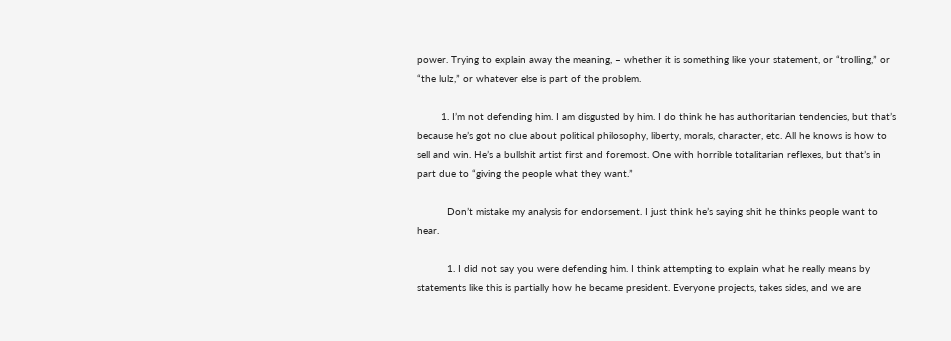power. Trying to explain away the meaning, – whether it is something like your statement, or “trolling,” or “the lulz,” or whatever else is part of the problem.

        1. I’m not defending him. I am disgusted by him. I do think he has authoritarian tendencies, but that’s because he’s got no clue about political philosophy, liberty, morals, character, etc. All he knows is how to sell and win. He’s a bullshit artist first and foremost. One with horrible totalitarian reflexes, but that’s in part due to “giving the people what they want.”

          Don’t mistake my analysis for endorsement. I just think he’s saying shit he thinks people want to hear.

          1. I did not say you were defending him. I think attempting to explain what he really means by statements like this is partially how he became president. Everyone projects, takes sides, and we are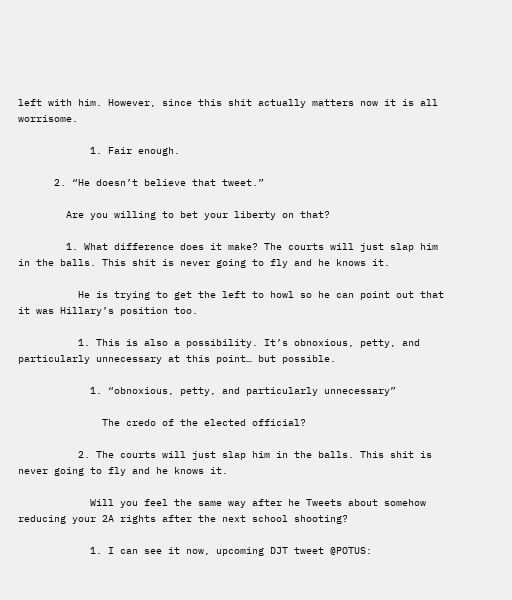left with him. However, since this shit actually matters now it is all worrisome.

            1. Fair enough.

      2. “He doesn’t believe that tweet.”

        Are you willing to bet your liberty on that?

        1. What difference does it make? The courts will just slap him in the balls. This shit is never going to fly and he knows it.

          He is trying to get the left to howl so he can point out that it was Hillary’s position too.

          1. This is also a possibility. It’s obnoxious, petty, and particularly unnecessary at this point… but possible.

            1. “obnoxious, petty, and particularly unnecessary”

              The credo of the elected official?

          2. The courts will just slap him in the balls. This shit is never going to fly and he knows it.

            Will you feel the same way after he Tweets about somehow reducing your 2A rights after the next school shooting?

            1. I can see it now, upcoming DJT tweet @POTUS: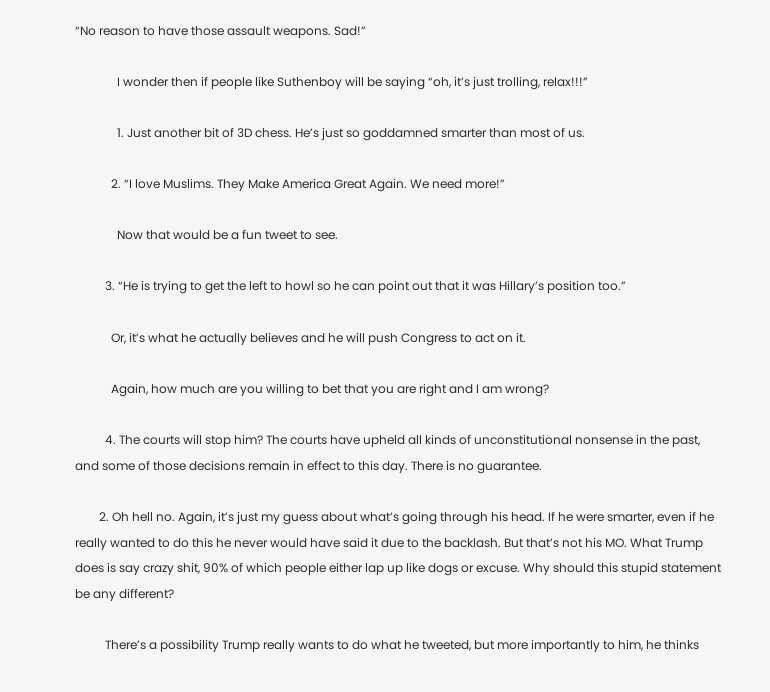“No reason to have those assault weapons. Sad!”

              I wonder then if people like Suthenboy will be saying “oh, it’s just trolling, relax!!!”

              1. Just another bit of 3D chess. He’s just so goddamned smarter than most of us.

            2. “I love Muslims. They Make America Great Again. We need more!”

              Now that would be a fun tweet to see.

          3. “He is trying to get the left to howl so he can point out that it was Hillary’s position too.”

            Or, it’s what he actually believes and he will push Congress to act on it.

            Again, how much are you willing to bet that you are right and I am wrong?

          4. The courts will stop him? The courts have upheld all kinds of unconstitutional nonsense in the past, and some of those decisions remain in effect to this day. There is no guarantee.

        2. Oh hell no. Again, it’s just my guess about what’s going through his head. If he were smarter, even if he really wanted to do this he never would have said it due to the backlash. But that’s not his MO. What Trump does is say crazy shit, 90% of which people either lap up like dogs or excuse. Why should this stupid statement be any different?

          There’s a possibility Trump really wants to do what he tweeted, but more importantly to him, he thinks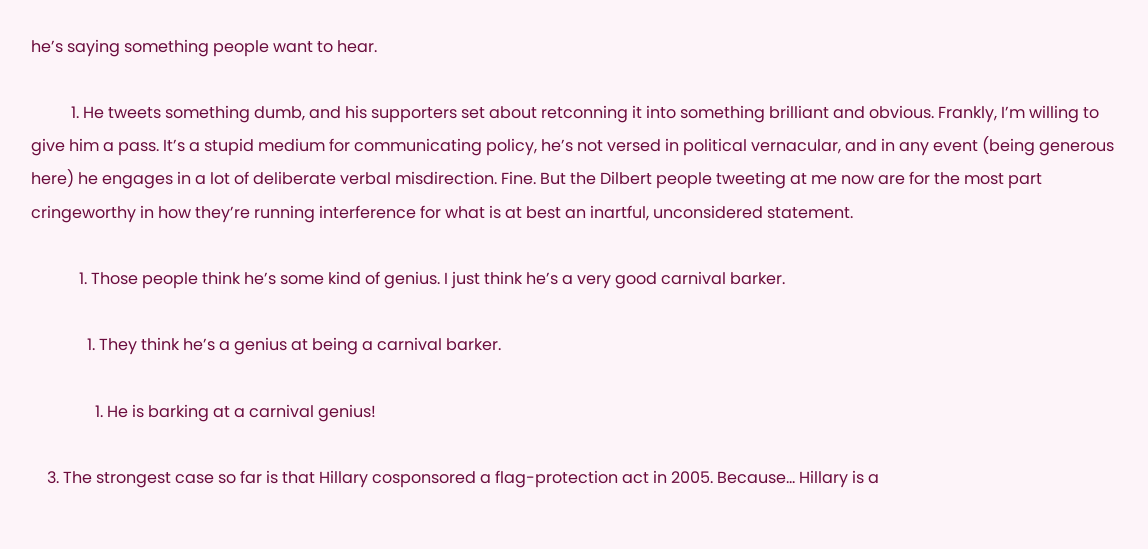he’s saying something people want to hear.

          1. He tweets something dumb, and his supporters set about retconning it into something brilliant and obvious. Frankly, I’m willing to give him a pass. It’s a stupid medium for communicating policy, he’s not versed in political vernacular, and in any event (being generous here) he engages in a lot of deliberate verbal misdirection. Fine. But the Dilbert people tweeting at me now are for the most part cringeworthy in how they’re running interference for what is at best an inartful, unconsidered statement.

            1. Those people think he’s some kind of genius. I just think he’s a very good carnival barker.

              1. They think he’s a genius at being a carnival barker.

                1. He is barking at a carnival genius!

    3. The strongest case so far is that Hillary cosponsored a flag-protection act in 2005. Because… Hillary is a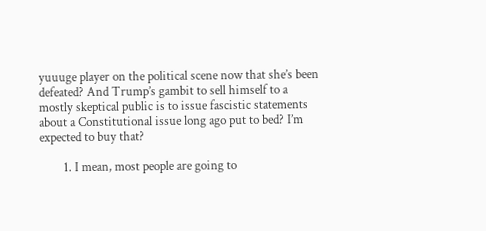yuuuge player on the political scene now that she’s been defeated? And Trump’s gambit to sell himself to a mostly skeptical public is to issue fascistic statements about a Constitutional issue long ago put to bed? I’m expected to buy that?

        1. I mean, most people are going to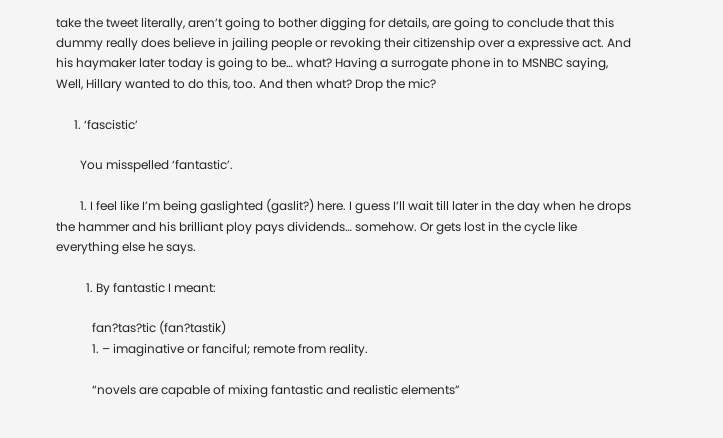take the tweet literally, aren’t going to bother digging for details, are going to conclude that this dummy really does believe in jailing people or revoking their citizenship over a expressive act. And his haymaker later today is going to be… what? Having a surrogate phone in to MSNBC saying, Well, Hillary wanted to do this, too. And then what? Drop the mic?

      1. ‘fascistic’

        You misspelled ‘fantastic’.

        1. I feel like I’m being gaslighted (gaslit?) here. I guess I’ll wait till later in the day when he drops the hammer and his brilliant ploy pays dividends… somehow. Or gets lost in the cycle like everything else he says.

          1. By fantastic I meant:

            fan?tas?tic (fan?tastik)
            1. – imaginative or fanciful; remote from reality.

            “novels are capable of mixing fantastic and realistic elements”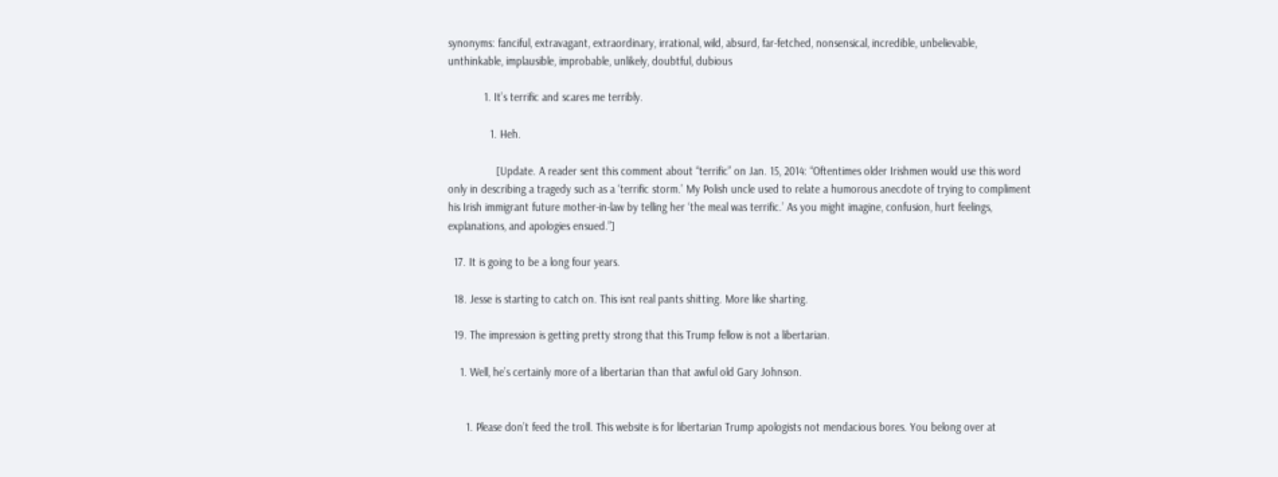synonyms: fanciful, extravagant, extraordinary, irrational, wild, absurd, far-fetched, nonsensical, incredible, unbelievable, unthinkable, implausible, improbable, unlikely, doubtful, dubious

            1. It’s terrific and scares me terribly.

              1. Heh.

                [Update. A reader sent this comment about “terrific” on Jan. 15, 2014: “Oftentimes older Irishmen would use this word only in describing a tragedy such as a ‘terrific storm.’ My Polish uncle used to relate a humorous anecdote of trying to compliment his Irish immigrant future mother-in-law by telling her ‘the meal was terrific.’ As you might imagine, confusion, hurt feelings, explanations, and apologies ensued.”]

  17. It is going to be a long four years.

  18. Jesse is starting to catch on. This isnt real pants shitting. More like sharting.

  19. The impression is getting pretty strong that this Trump fellow is not a libertarian.

    1. Well, he’s certainly more of a libertarian than that awful old Gary Johnson.


      1. Please don’t feed the troll. This website is for libertarian Trump apologists not mendacious bores. You belong over at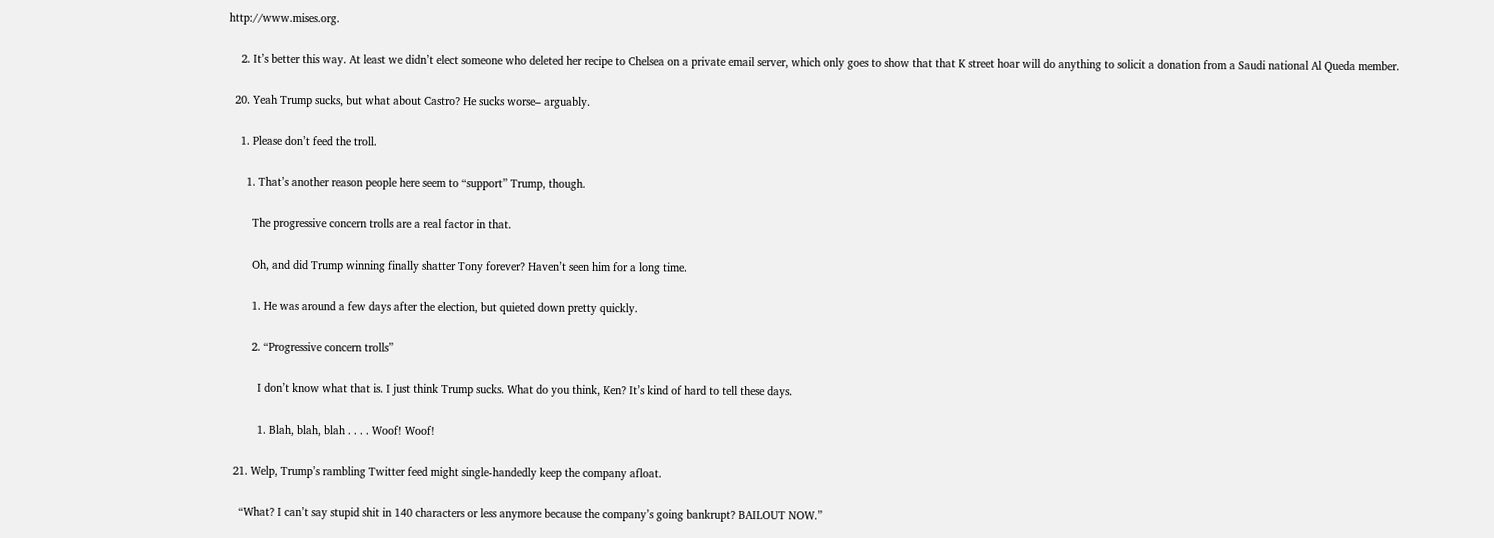http://www.mises.org.

    2. It’s better this way. At least we didn’t elect someone who deleted her recipe to Chelsea on a private email server, which only goes to show that that K street hoar will do anything to solicit a donation from a Saudi national Al Queda member.

  20. Yeah Trump sucks, but what about Castro? He sucks worse– arguably.

    1. Please don’t feed the troll.

      1. That’s another reason people here seem to “support” Trump, though.

        The progressive concern trolls are a real factor in that.

        Oh, and did Trump winning finally shatter Tony forever? Haven’t seen him for a long time.

        1. He was around a few days after the election, but quieted down pretty quickly.

        2. “Progressive concern trolls”

          I don’t know what that is. I just think Trump sucks. What do you think, Ken? It’s kind of hard to tell these days.

          1. Blah, blah, blah . . . . Woof! Woof!

  21. Welp, Trump’s rambling Twitter feed might single-handedly keep the company afloat.

    “What? I can’t say stupid shit in 140 characters or less anymore because the company’s going bankrupt? BAILOUT NOW.”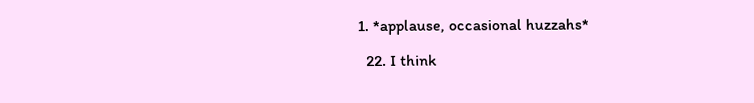1. *applause, occasional huzzahs*

  22. I think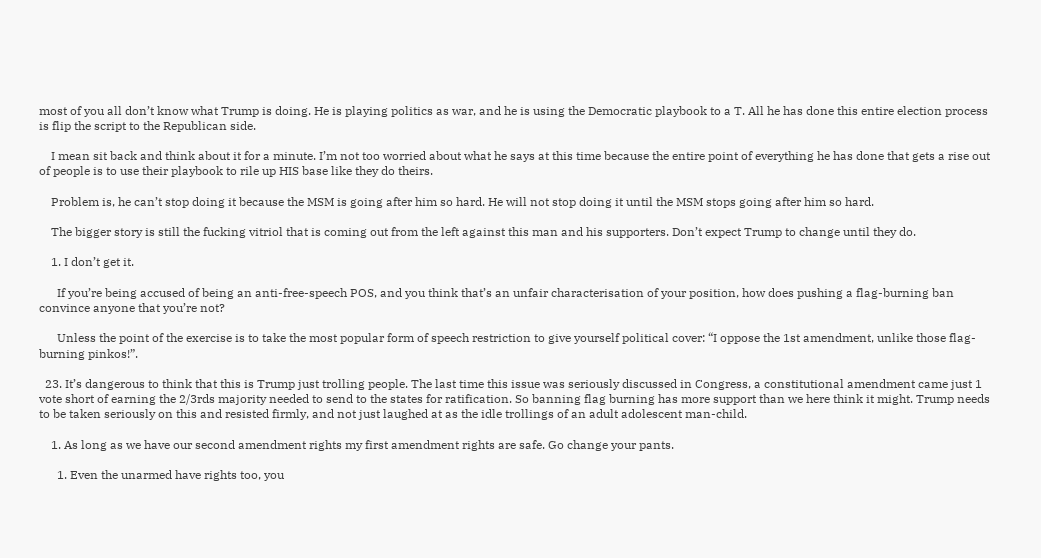most of you all don’t know what Trump is doing. He is playing politics as war, and he is using the Democratic playbook to a T. All he has done this entire election process is flip the script to the Republican side.

    I mean sit back and think about it for a minute. I’m not too worried about what he says at this time because the entire point of everything he has done that gets a rise out of people is to use their playbook to rile up HIS base like they do theirs.

    Problem is, he can’t stop doing it because the MSM is going after him so hard. He will not stop doing it until the MSM stops going after him so hard.

    The bigger story is still the fucking vitriol that is coming out from the left against this man and his supporters. Don’t expect Trump to change until they do.

    1. I don’t get it.

      If you’re being accused of being an anti-free-speech POS, and you think that’s an unfair characterisation of your position, how does pushing a flag-burning ban convince anyone that you’re not?

      Unless the point of the exercise is to take the most popular form of speech restriction to give yourself political cover: “I oppose the 1st amendment, unlike those flag-burning pinkos!”.

  23. It’s dangerous to think that this is Trump just trolling people. The last time this issue was seriously discussed in Congress, a constitutional amendment came just 1 vote short of earning the 2/3rds majority needed to send to the states for ratification. So banning flag burning has more support than we here think it might. Trump needs to be taken seriously on this and resisted firmly, and not just laughed at as the idle trollings of an adult adolescent man-child.

    1. As long as we have our second amendment rights my first amendment rights are safe. Go change your pants.

      1. Even the unarmed have rights too, you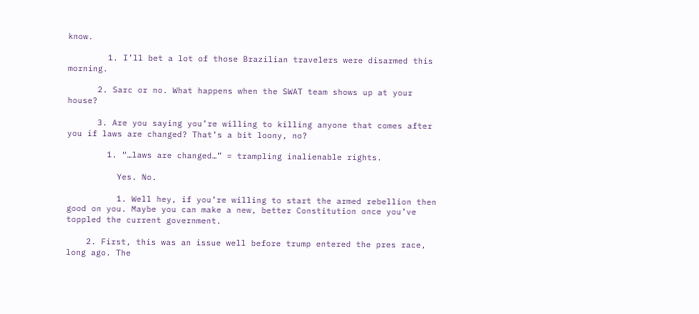know.

        1. I’ll bet a lot of those Brazilian travelers were disarmed this morning.

      2. Sarc or no. What happens when the SWAT team shows up at your house?

      3. Are you saying you’re willing to killing anyone that comes after you if laws are changed? That’s a bit loony, no?

        1. “…laws are changed…” = trampling inalienable rights.

          Yes. No.

          1. Well hey, if you’re willing to start the armed rebellion then good on you. Maybe you can make a new, better Constitution once you’ve toppled the current government.

    2. First, this was an issue well before trump entered the pres race, long ago. The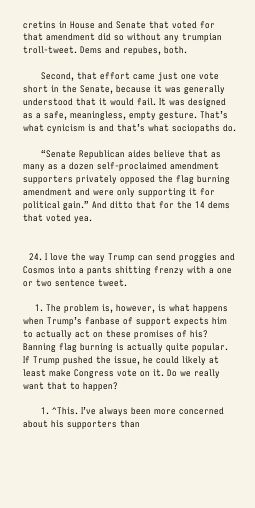cretins in House and Senate that voted for that amendment did so without any trumpian troll-tweet. Dems and repubes, both.

      Second, that effort came just one vote short in the Senate, because it was generally understood that it would fail. It was designed as a safe, meaningless, empty gesture. That’s what cynicism is and that’s what sociopaths do.

      “Senate Republican aides believe that as many as a dozen self-proclaimed amendment supporters privately opposed the flag burning amendment and were only supporting it for political gain.” And ditto that for the 14 dems that voted yea.


  24. I love the way Trump can send proggies and Cosmos into a pants shitting frenzy with a one or two sentence tweet.

    1. The problem is, however, is what happens when Trump’s fanbase of support expects him to actually act on these promises of his? Banning flag burning is actually quite popular. If Trump pushed the issue, he could likely at least make Congress vote on it. Do we really want that to happen?

      1. ^This. I’ve always been more concerned about his supporters than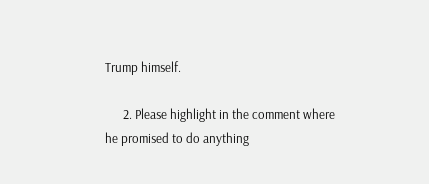Trump himself.

      2. Please highlight in the comment where he promised to do anything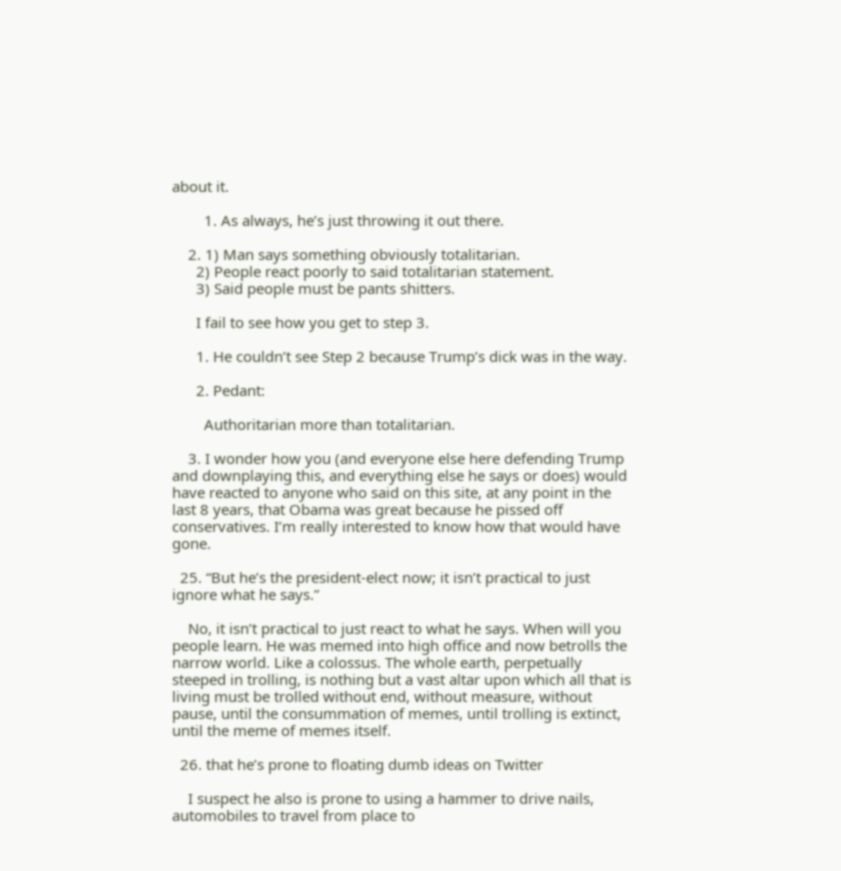about it.

        1. As always, he’s just throwing it out there.

    2. 1) Man says something obviously totalitarian.
      2) People react poorly to said totalitarian statement.
      3) Said people must be pants shitters.

      I fail to see how you get to step 3.

      1. He couldn’t see Step 2 because Trump’s dick was in the way.

      2. Pedant:

        Authoritarian more than totalitarian.

    3. I wonder how you (and everyone else here defending Trump and downplaying this, and everything else he says or does) would have reacted to anyone who said on this site, at any point in the last 8 years, that Obama was great because he pissed off conservatives. I’m really interested to know how that would have gone.

  25. “But he’s the president-elect now; it isn’t practical to just ignore what he says.”

    No, it isn’t practical to just react to what he says. When will you people learn. He was memed into high office and now betrolls the narrow world. Like a colossus. The whole earth, perpetually steeped in trolling, is nothing but a vast altar upon which all that is living must be trolled without end, without measure, without pause, until the consummation of memes, until trolling is extinct, until the meme of memes itself.

  26. that he’s prone to floating dumb ideas on Twitter

    I suspect he also is prone to using a hammer to drive nails, automobiles to travel from place to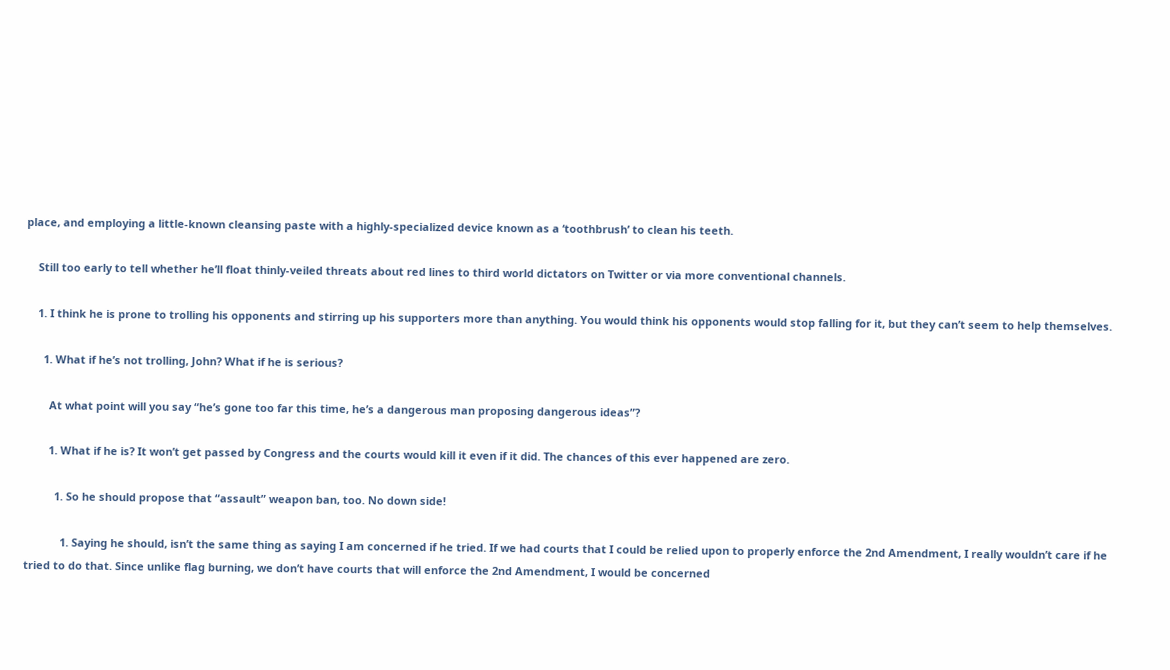place, and employing a little-known cleansing paste with a highly-specialized device known as a ‘toothbrush’ to clean his teeth.

    Still too early to tell whether he’ll float thinly-veiled threats about red lines to third world dictators on Twitter or via more conventional channels.

    1. I think he is prone to trolling his opponents and stirring up his supporters more than anything. You would think his opponents would stop falling for it, but they can’t seem to help themselves.

      1. What if he’s not trolling, John? What if he is serious?

        At what point will you say “he’s gone too far this time, he’s a dangerous man proposing dangerous ideas”?

        1. What if he is? It won’t get passed by Congress and the courts would kill it even if it did. The chances of this ever happened are zero.

          1. So he should propose that “assault” weapon ban, too. No down side!

            1. Saying he should, isn’t the same thing as saying I am concerned if he tried. If we had courts that I could be relied upon to properly enforce the 2nd Amendment, I really wouldn’t care if he tried to do that. Since unlike flag burning, we don’t have courts that will enforce the 2nd Amendment, I would be concerned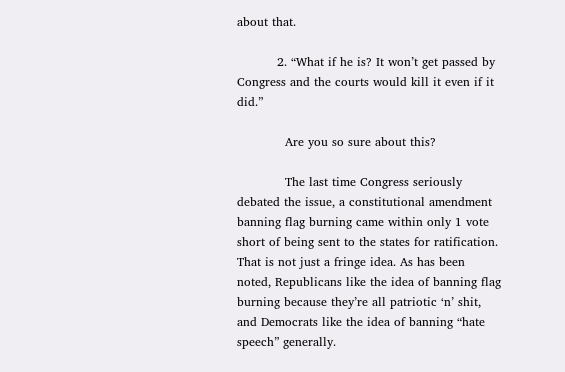about that.

          2. “What if he is? It won’t get passed by Congress and the courts would kill it even if it did.”

            Are you so sure about this?

            The last time Congress seriously debated the issue, a constitutional amendment banning flag burning came within only 1 vote short of being sent to the states for ratification. That is not just a fringe idea. As has been noted, Republicans like the idea of banning flag burning because they’re all patriotic ‘n’ shit, and Democrats like the idea of banning “hate speech” generally.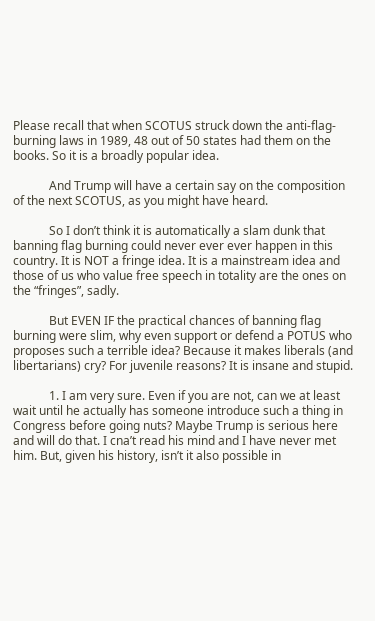Please recall that when SCOTUS struck down the anti-flag-burning laws in 1989, 48 out of 50 states had them on the books. So it is a broadly popular idea.

            And Trump will have a certain say on the composition of the next SCOTUS, as you might have heard.

            So I don’t think it is automatically a slam dunk that banning flag burning could never ever ever happen in this country. It is NOT a fringe idea. It is a mainstream idea and those of us who value free speech in totality are the ones on the “fringes”, sadly.

            But EVEN IF the practical chances of banning flag burning were slim, why even support or defend a POTUS who proposes such a terrible idea? Because it makes liberals (and libertarians) cry? For juvenile reasons? It is insane and stupid.

            1. I am very sure. Even if you are not, can we at least wait until he actually has someone introduce such a thing in Congress before going nuts? Maybe Trump is serious here and will do that. I cna’t read his mind and I have never met him. But, given his history, isn’t it also possible in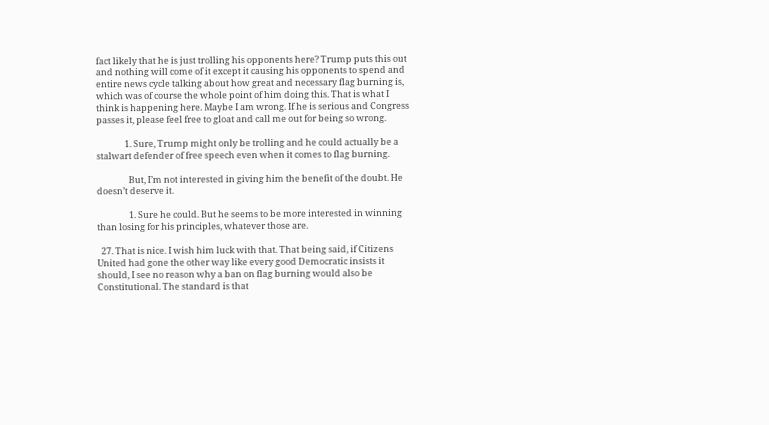fact likely that he is just trolling his opponents here? Trump puts this out and nothing will come of it except it causing his opponents to spend and entire news cycle talking about how great and necessary flag burning is, which was of course the whole point of him doing this. That is what I think is happening here. Maybe I am wrong. If he is serious and Congress passes it, please feel free to gloat and call me out for being so wrong.

              1. Sure, Trump might only be trolling and he could actually be a stalwart defender of free speech even when it comes to flag burning.

                But, I’m not interested in giving him the benefit of the doubt. He doesn’t deserve it.

                1. Sure he could. But he seems to be more interested in winning than losing for his principles, whatever those are.

  27. That is nice. I wish him luck with that. That being said, if Citizens United had gone the other way like every good Democratic insists it should, I see no reason why a ban on flag burning would also be Constitutional. The standard is that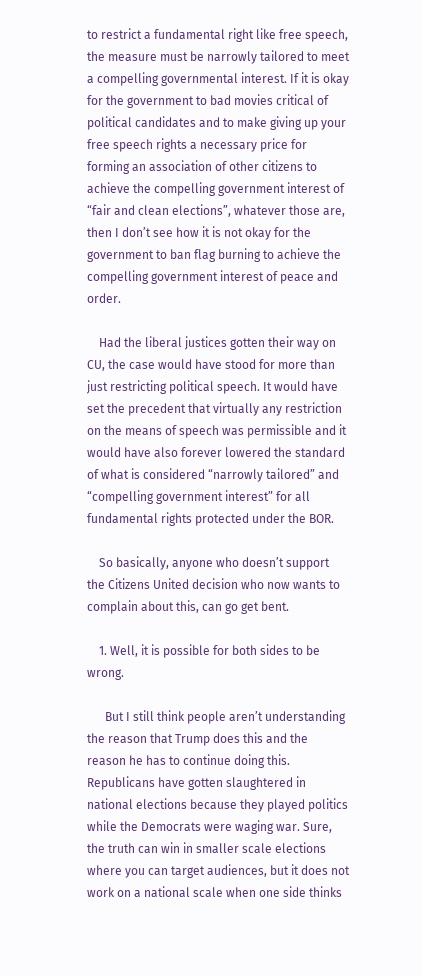to restrict a fundamental right like free speech, the measure must be narrowly tailored to meet a compelling governmental interest. If it is okay for the government to bad movies critical of political candidates and to make giving up your free speech rights a necessary price for forming an association of other citizens to achieve the compelling government interest of “fair and clean elections”, whatever those are, then I don’t see how it is not okay for the government to ban flag burning to achieve the compelling government interest of peace and order.

    Had the liberal justices gotten their way on CU, the case would have stood for more than just restricting political speech. It would have set the precedent that virtually any restriction on the means of speech was permissible and it would have also forever lowered the standard of what is considered “narrowly tailored” and “compelling government interest” for all fundamental rights protected under the BOR.

    So basically, anyone who doesn’t support the Citizens United decision who now wants to complain about this, can go get bent.

    1. Well, it is possible for both sides to be wrong.

      But I still think people aren’t understanding the reason that Trump does this and the reason he has to continue doing this. Republicans have gotten slaughtered in national elections because they played politics while the Democrats were waging war. Sure, the truth can win in smaller scale elections where you can target audiences, but it does not work on a national scale when one side thinks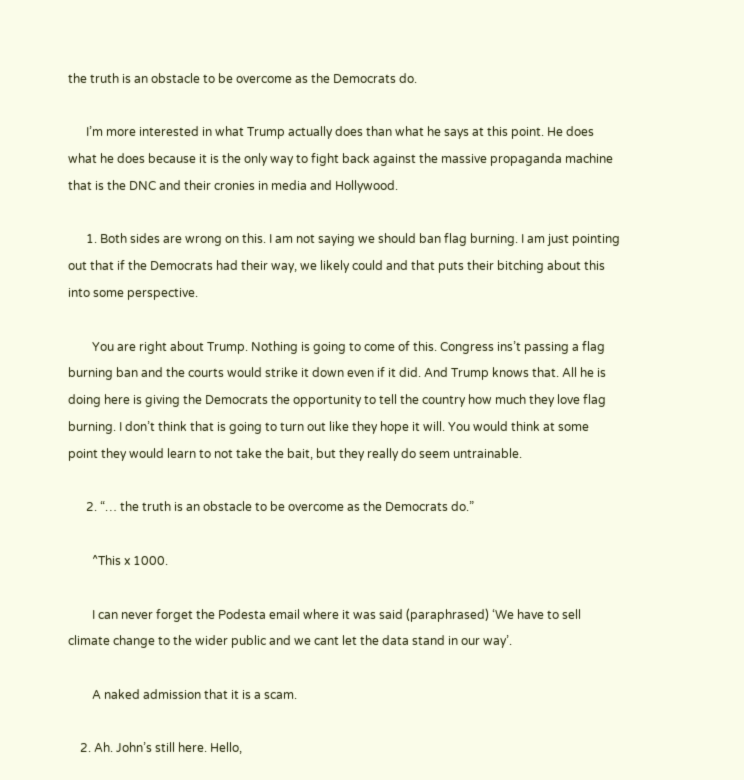the truth is an obstacle to be overcome as the Democrats do.

      I’m more interested in what Trump actually does than what he says at this point. He does what he does because it is the only way to fight back against the massive propaganda machine that is the DNC and their cronies in media and Hollywood.

      1. Both sides are wrong on this. I am not saying we should ban flag burning. I am just pointing out that if the Democrats had their way, we likely could and that puts their bitching about this into some perspective.

        You are right about Trump. Nothing is going to come of this. Congress ins’t passing a flag burning ban and the courts would strike it down even if it did. And Trump knows that. All he is doing here is giving the Democrats the opportunity to tell the country how much they love flag burning. I don’t think that is going to turn out like they hope it will. You would think at some point they would learn to not take the bait, but they really do seem untrainable.

      2. “… the truth is an obstacle to be overcome as the Democrats do.”

        ^This x 1000.

        I can never forget the Podesta email where it was said (paraphrased) ‘We have to sell climate change to the wider public and we cant let the data stand in our way’.

        A naked admission that it is a scam.

    2. Ah. John’s still here. Hello,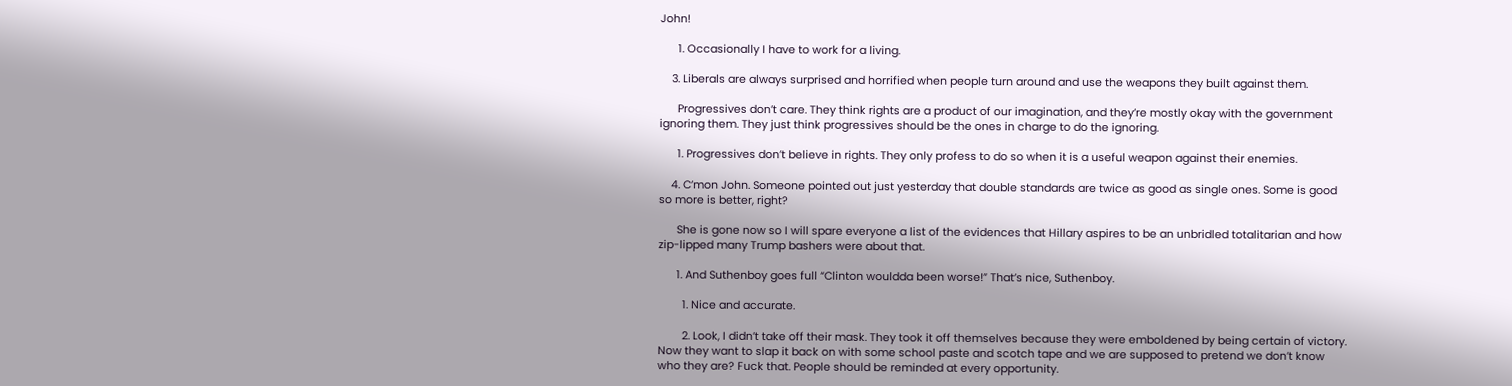John!

      1. Occasionally I have to work for a living.

    3. Liberals are always surprised and horrified when people turn around and use the weapons they built against them.

      Progressives don’t care. They think rights are a product of our imagination, and they’re mostly okay with the government ignoring them. They just think progressives should be the ones in charge to do the ignoring.

      1. Progressives don’t believe in rights. They only profess to do so when it is a useful weapon against their enemies.

    4. C’mon John. Someone pointed out just yesterday that double standards are twice as good as single ones. Some is good so more is better, right?

      She is gone now so I will spare everyone a list of the evidences that Hillary aspires to be an unbridled totalitarian and how zip-lipped many Trump bashers were about that.

      1. And Suthenboy goes full “Clinton wouldda been worse!” That’s nice, Suthenboy.

        1. Nice and accurate.

        2. Look, I didn’t take off their mask. They took it off themselves because they were emboldened by being certain of victory. Now they want to slap it back on with some school paste and scotch tape and we are supposed to pretend we don’t know who they are? Fuck that. People should be reminded at every opportunity.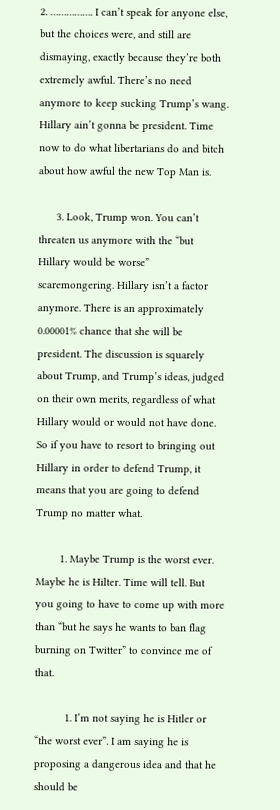2. ……………. I can’t speak for anyone else, but the choices were, and still are dismaying, exactly because they’re both extremely awful. There’s no need anymore to keep sucking Trump’s wang. Hillary ain’t gonna be president. Time now to do what libertarians do and bitch about how awful the new Top Man is.

      3. Look, Trump won. You can’t threaten us anymore with the “but Hillary would be worse” scaremongering. Hillary isn’t a factor anymore. There is an approximately 0.00001% chance that she will be president. The discussion is squarely about Trump, and Trump’s ideas, judged on their own merits, regardless of what Hillary would or would not have done. So if you have to resort to bringing out Hillary in order to defend Trump, it means that you are going to defend Trump no matter what.

        1. Maybe Trump is the worst ever. Maybe he is Hilter. Time will tell. But you going to have to come up with more than “but he says he wants to ban flag burning on Twitter” to convince me of that.

          1. I’m not saying he is Hitler or “the worst ever”. I am saying he is proposing a dangerous idea and that he should be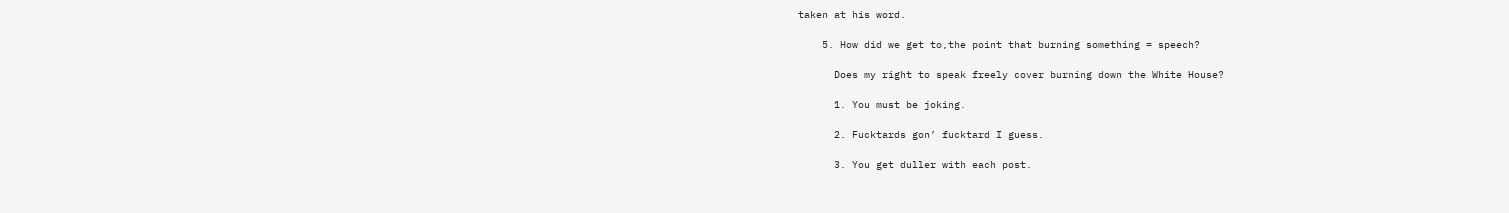taken at his word.

    5. How did we get to,the point that burning something = speech?

      Does my right to speak freely cover burning down the White House?

      1. You must be joking.

      2. Fucktards gon’ fucktard I guess.

      3. You get duller with each post.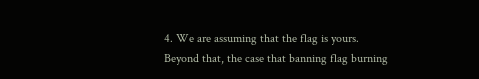4. We are assuming that the flag is yours. Beyond that, the case that banning flag burning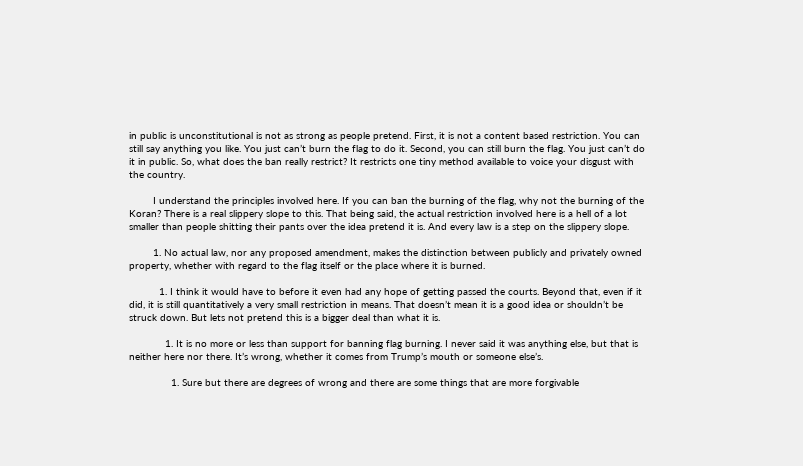in public is unconstitutional is not as strong as people pretend. First, it is not a content based restriction. You can still say anything you like. You just can’t burn the flag to do it. Second, you can still burn the flag. You just can’t do it in public. So, what does the ban really restrict? It restricts one tiny method available to voice your disgust with the country.

        I understand the principles involved here. If you can ban the burning of the flag, why not the burning of the Koran? There is a real slippery slope to this. That being said, the actual restriction involved here is a hell of a lot smaller than people shitting their pants over the idea pretend it is. And every law is a step on the slippery slope.

        1. No actual law, nor any proposed amendment, makes the distinction between publicly and privately owned property, whether with regard to the flag itself or the place where it is burned.

          1. I think it would have to before it even had any hope of getting passed the courts. Beyond that, even if it did, it is still quantitatively a very small restriction in means. That doesn’t mean it is a good idea or shouldn’t be struck down. But lets not pretend this is a bigger deal than what it is.

            1. It is no more or less than support for banning flag burning. I never said it was anything else, but that is neither here nor there. It’s wrong, whether it comes from Trump’s mouth or someone else’s.

              1. Sure but there are degrees of wrong and there are some things that are more forgivable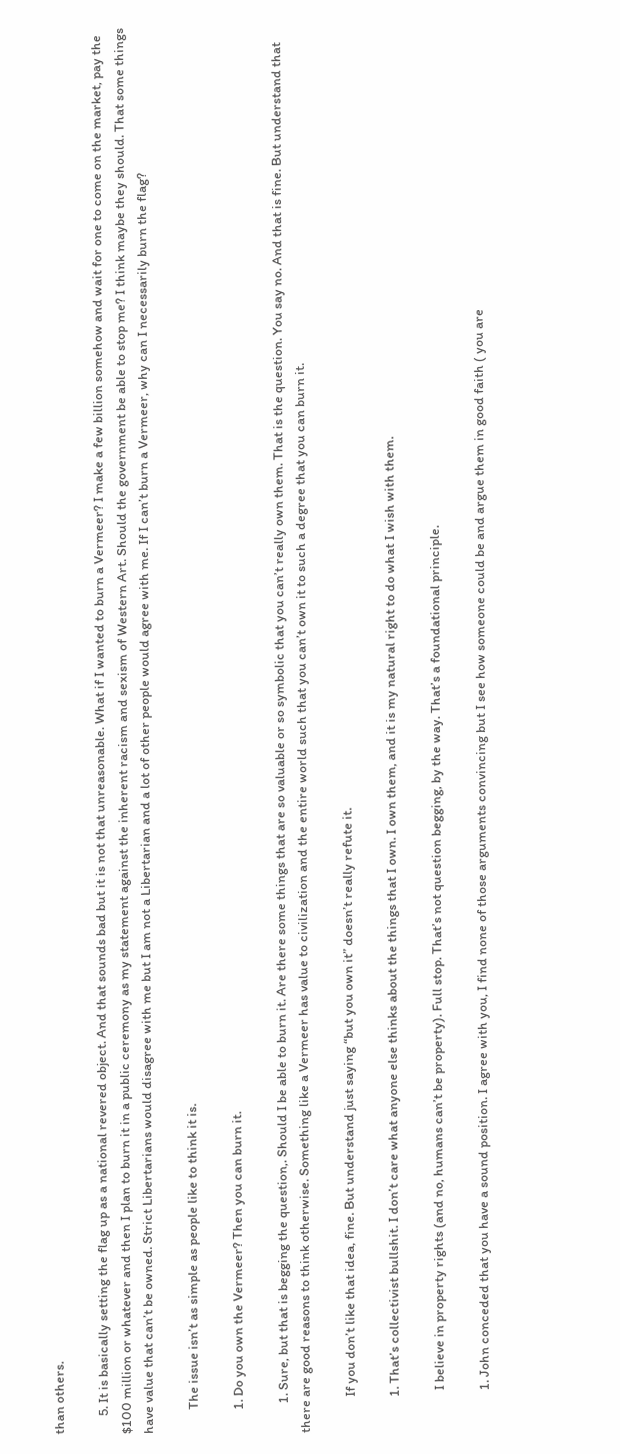than others.

      5. It is basically setting the flag up as a national revered object. And that sounds bad but it is not that unreasonable. What if I wanted to burn a Vermeer? I make a few billion somehow and wait for one to come on the market, pay the $100 million or whatever and then I plan to burn it in a public ceremony as my statement against the inherent racism and sexism of Western Art. Should the government be able to stop me? I think maybe they should. That some things have value that can’t be owned. Strict Libertarians would disagree with me but I am not a Libertarian and a lot of other people would agree with me. If I can’t burn a Vermeer, why can I necessarily burn the flag?

        The issue isn’t as simple as people like to think it is.

        1. Do you own the Vermeer? Then you can burn it.

          1. Sure, but that is begging the question,. Should I be able to burn it. Are there some things that are so valuable or so symbolic that you can’t really own them. That is the question. You say no. And that is fine. But understand that there are good reasons to think otherwise. Something like a Vermeer has value to civilization and the entire world such that you can’t own it to such a degree that you can burn it.

            If you don’t like that idea, fine. But understand just saying “but you own it” doesn’t really refute it.

            1. That’s collectivist bullshit. I don’t care what anyone else thinks about the things that I own. I own them, and it is my natural right to do what I wish with them.

              I believe in property rights (and no, humans can’t be property). Full stop. That’s not question begging, by the way. That’s a foundational principle.

              1. John conceded that you have a sound position. I agree with you, I find none of those arguments convincing but I see how someone could be and argue them in good faith ( you are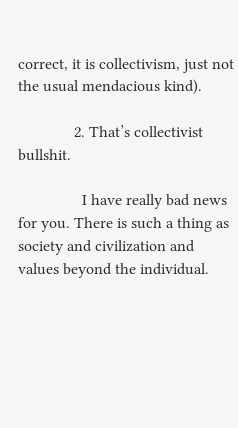correct, it is collectivism, just not the usual mendacious kind).

              2. That’s collectivist bullshit.

                I have really bad news for you. There is such a thing as society and civilization and values beyond the individual.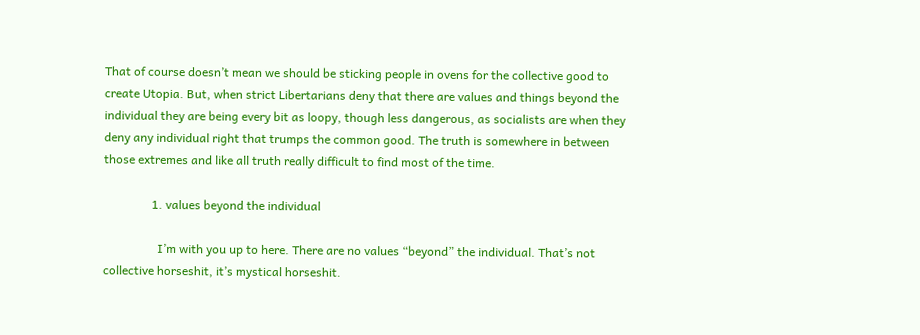That of course doesn’t mean we should be sticking people in ovens for the collective good to create Utopia. But, when strict Libertarians deny that there are values and things beyond the individual they are being every bit as loopy, though less dangerous, as socialists are when they deny any individual right that trumps the common good. The truth is somewhere in between those extremes and like all truth really difficult to find most of the time.

                1. values beyond the individual

                  I’m with you up to here. There are no values “beyond” the individual. That’s not collective horseshit, it’s mystical horseshit.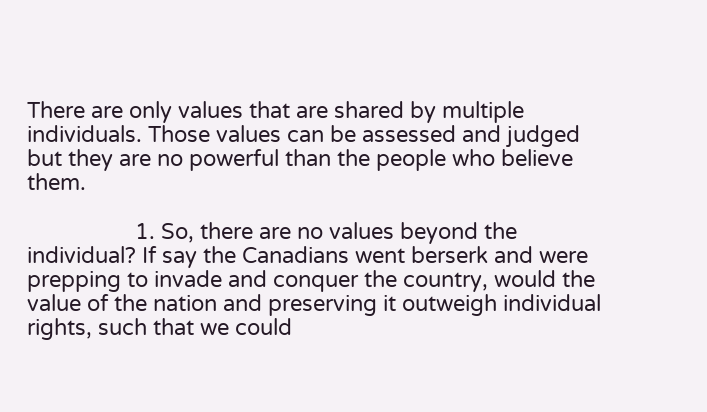There are only values that are shared by multiple individuals. Those values can be assessed and judged but they are no powerful than the people who believe them.

                  1. So, there are no values beyond the individual? If say the Canadians went berserk and were prepping to invade and conquer the country, would the value of the nation and preserving it outweigh individual rights, such that we could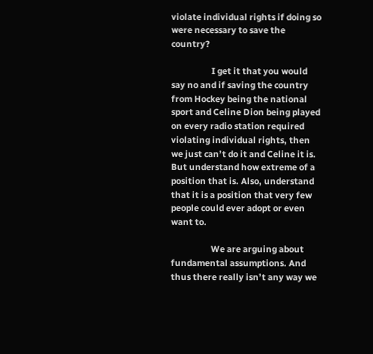violate individual rights if doing so were necessary to save the country?

                    I get it that you would say no and if saving the country from Hockey being the national sport and Celine Dion being played on every radio station required violating individual rights, then we just can’t do it and Celine it is. But understand how extreme of a position that is. Also, understand that it is a position that very few people could ever adopt or even want to.

                    We are arguing about fundamental assumptions. And thus there really isn’t any way we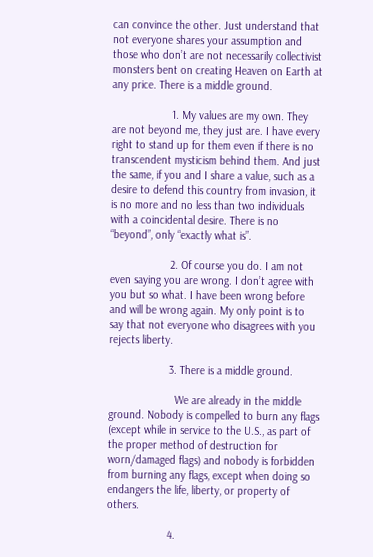can convince the other. Just understand that not everyone shares your assumption and those who don’t are not necessarily collectivist monsters bent on creating Heaven on Earth at any price. There is a middle ground.

                    1. My values are my own. They are not beyond me, they just are. I have every right to stand up for them even if there is no transcendent mysticism behind them. And just the same, if you and I share a value, such as a desire to defend this country from invasion, it is no more and no less than two individuals with a coincidental desire. There is no “beyond”, only “exactly what is”.

                    2. Of course you do. I am not even saying you are wrong. I don’t agree with you but so what. I have been wrong before and will be wrong again. My only point is to say that not everyone who disagrees with you rejects liberty.

                    3. There is a middle ground.

                      We are already in the middle ground. Nobody is compelled to burn any flags (except while in service to the U.S., as part of the proper method of destruction for worn/damaged flags) and nobody is forbidden from burning any flags, except when doing so endangers the life, liberty, or property of others.

                    4.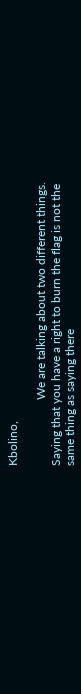Kbolino,

                      We are talking about two different things. Saying that you have a right to burn the flag is not the same thing as saying there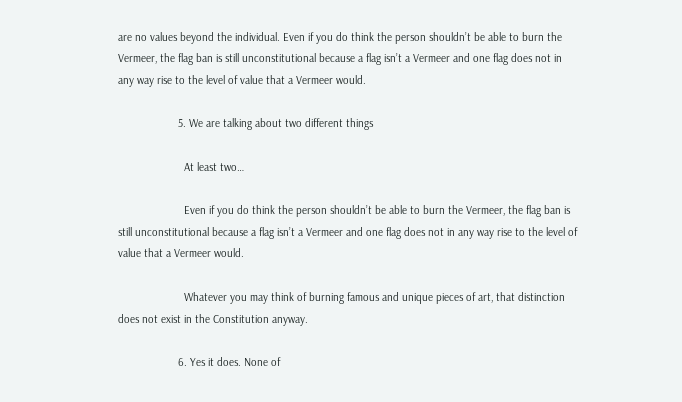are no values beyond the individual. Even if you do think the person shouldn’t be able to burn the Vermeer, the flag ban is still unconstitutional because a flag isn’t a Vermeer and one flag does not in any way rise to the level of value that a Vermeer would.

                    5. We are talking about two different things

                      At least two…

                      Even if you do think the person shouldn’t be able to burn the Vermeer, the flag ban is still unconstitutional because a flag isn’t a Vermeer and one flag does not in any way rise to the level of value that a Vermeer would.

                      Whatever you may think of burning famous and unique pieces of art, that distinction does not exist in the Constitution anyway.

                    6. Yes it does. None of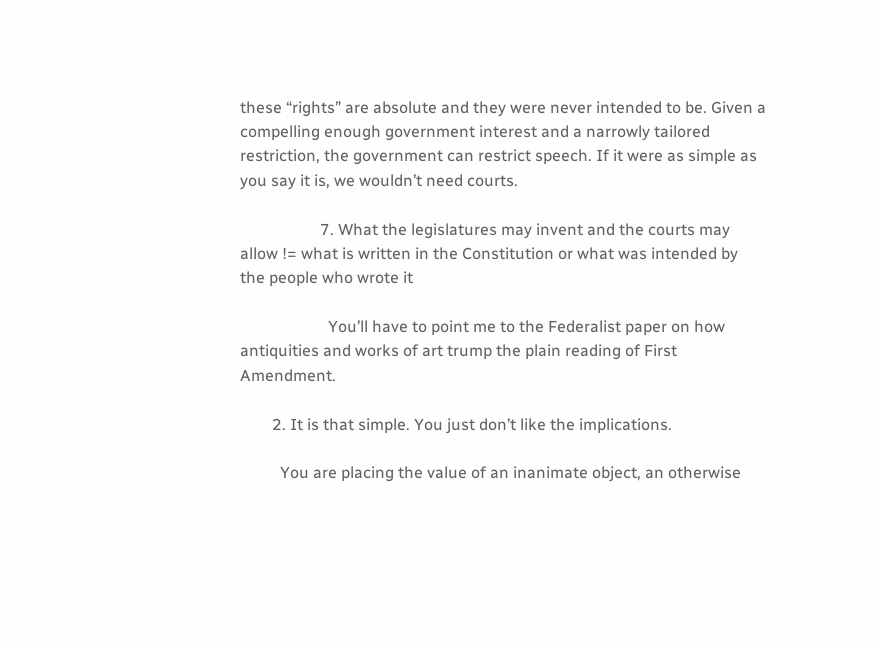these “rights” are absolute and they were never intended to be. Given a compelling enough government interest and a narrowly tailored restriction, the government can restrict speech. If it were as simple as you say it is, we wouldn’t need courts.

                    7. What the legislatures may invent and the courts may allow != what is written in the Constitution or what was intended by the people who wrote it

                      You’ll have to point me to the Federalist paper on how antiquities and works of art trump the plain reading of First Amendment.

        2. It is that simple. You just don’t like the implications.

          You are placing the value of an inanimate object, an otherwise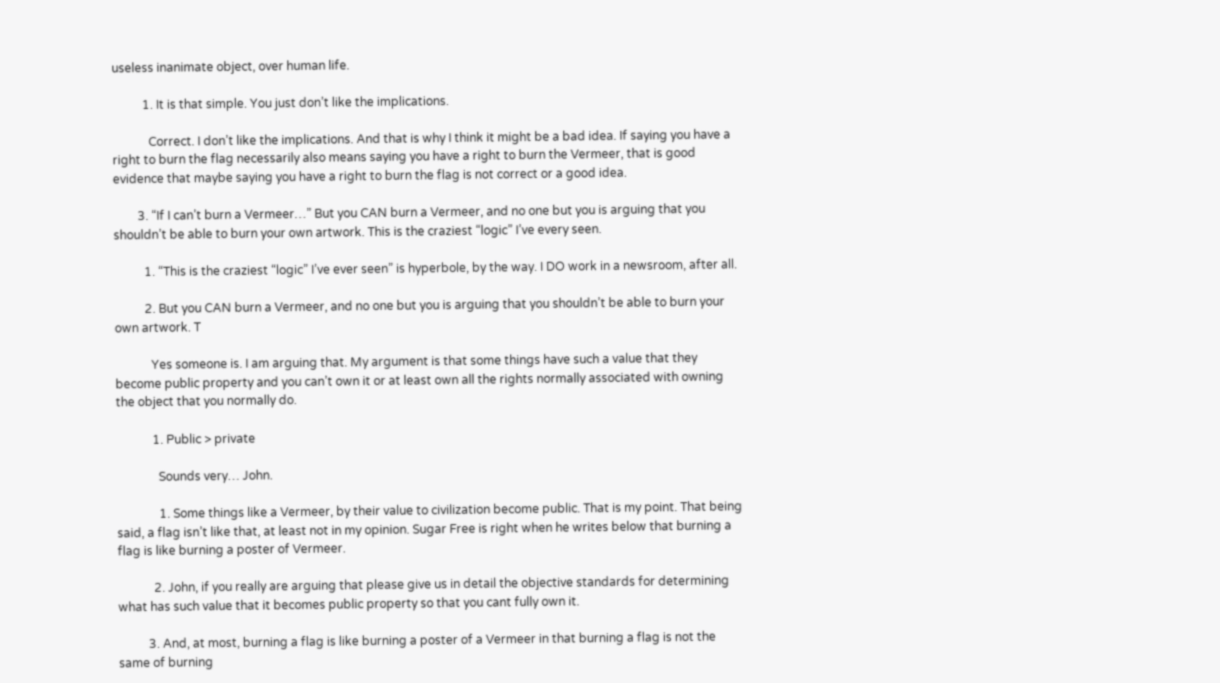useless inanimate object, over human life.

          1. It is that simple. You just don’t like the implications.

            Correct. I don’t like the implications. And that is why I think it might be a bad idea. If saying you have a right to burn the flag necessarily also means saying you have a right to burn the Vermeer, that is good evidence that maybe saying you have a right to burn the flag is not correct or a good idea.

        3. “If I can’t burn a Vermeer…” But you CAN burn a Vermeer, and no one but you is arguing that you shouldn’t be able to burn your own artwork. This is the craziest “logic” I’ve every seen.

          1. “This is the craziest “logic” I’ve ever seen” is hyperbole, by the way. I DO work in a newsroom, after all.

          2. But you CAN burn a Vermeer, and no one but you is arguing that you shouldn’t be able to burn your own artwork. T

            Yes someone is. I am arguing that. My argument is that some things have such a value that they become public property and you can’t own it or at least own all the rights normally associated with owning the object that you normally do.

            1. Public > private

              Sounds very… John.

              1. Some things like a Vermeer, by their value to civilization become public. That is my point. That being said, a flag isn’t like that, at least not in my opinion. Sugar Free is right when he writes below that burning a flag is like burning a poster of Vermeer.

            2. John, if you really are arguing that please give us in detail the objective standards for determining what has such value that it becomes public property so that you cant fully own it.

          3. And, at most, burning a flag is like burning a poster of a Vermeer in that burning a flag is not the same of burning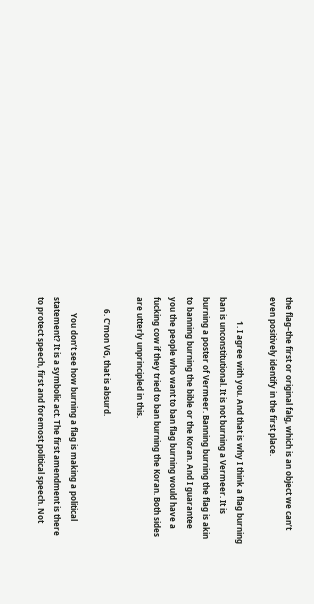the flag–the first or original falg, which is an object we can’t even positively identify in the first place.

            1. I agree with you. And that is why I think a flag burning ban is unconstitutional. It is not burning a Vermeer. It is burning a poster of Vermeer. Banning burning the flag is akin to banning burning the bible or the Koran. And I guarantee you the people who want to ban flag burning would have a fucking cow if they tried to ban burning the Koran. Both sides are utterly unprincipled in this.

      6. C’mon VG, that is absurd.

        You don’t see how burning a flag is making a political statement? It is a symbolic act. The first amendment is there to protect speech, first and foremost political speech. Not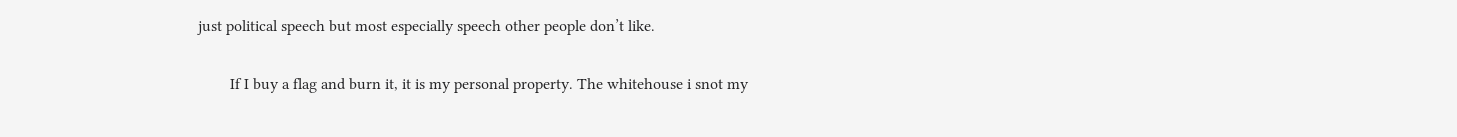just political speech but most especially speech other people don’t like.

        If I buy a flag and burn it, it is my personal property. The whitehouse i snot my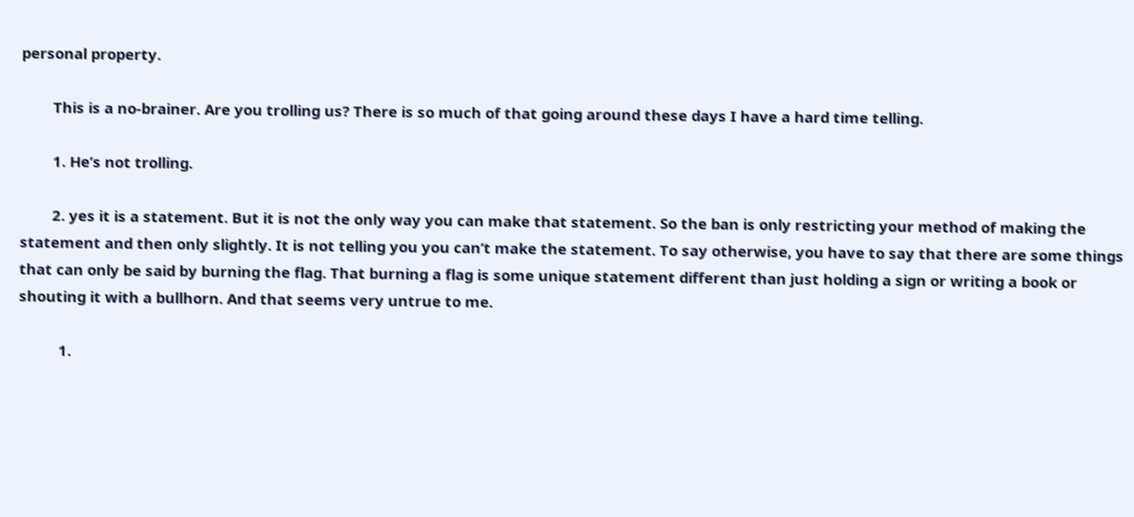personal property.

        This is a no-brainer. Are you trolling us? There is so much of that going around these days I have a hard time telling.

        1. He’s not trolling.

        2. yes it is a statement. But it is not the only way you can make that statement. So the ban is only restricting your method of making the statement and then only slightly. It is not telling you you can’t make the statement. To say otherwise, you have to say that there are some things that can only be said by burning the flag. That burning a flag is some unique statement different than just holding a sign or writing a book or shouting it with a bullhorn. And that seems very untrue to me.

          1.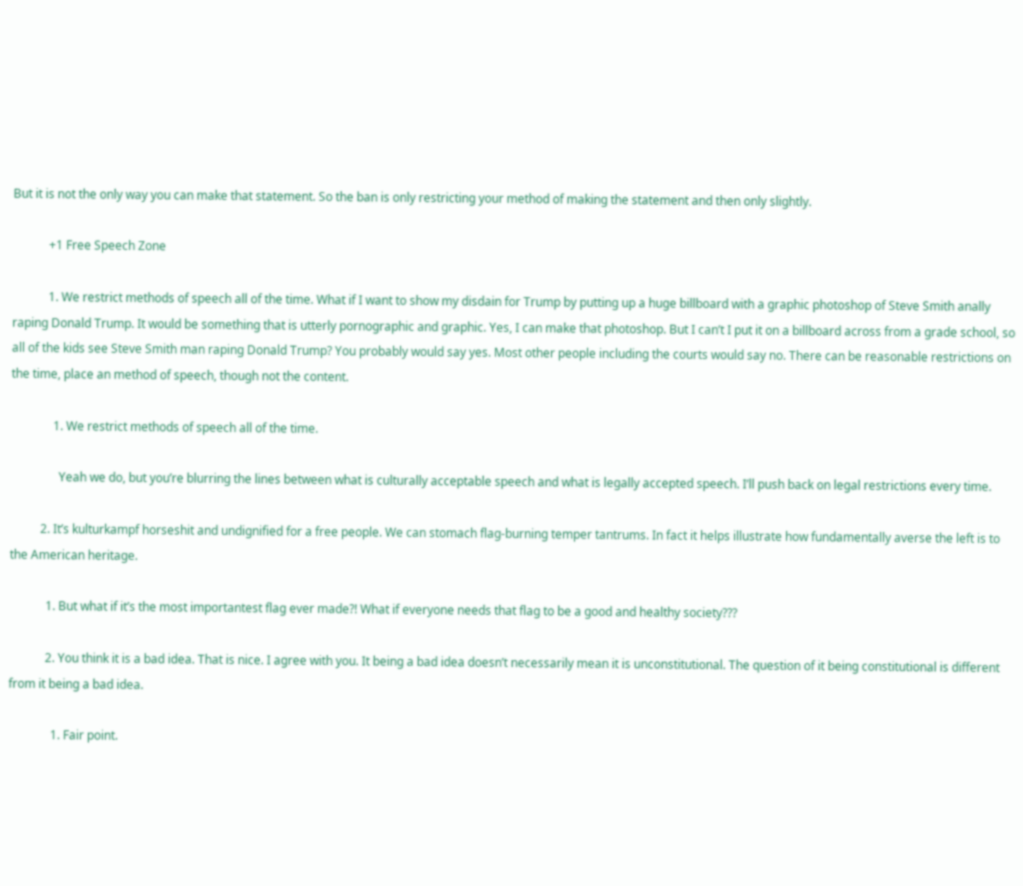But it is not the only way you can make that statement. So the ban is only restricting your method of making the statement and then only slightly.

            +1 Free Speech Zone

            1. We restrict methods of speech all of the time. What if I want to show my disdain for Trump by putting up a huge billboard with a graphic photoshop of Steve Smith anally raping Donald Trump. It would be something that is utterly pornographic and graphic. Yes, I can make that photoshop. But I can’t I put it on a billboard across from a grade school, so all of the kids see Steve Smith man raping Donald Trump? You probably would say yes. Most other people including the courts would say no. There can be reasonable restrictions on the time, place an method of speech, though not the content.

              1. We restrict methods of speech all of the time.

                Yeah we do, but you’re blurring the lines between what is culturally acceptable speech and what is legally accepted speech. I’ll push back on legal restrictions every time.

          2. It’s kulturkampf horseshit and undignified for a free people. We can stomach flag-burning temper tantrums. In fact it helps illustrate how fundamentally averse the left is to the American heritage.

            1. But what if it’s the most importantest flag ever made?! What if everyone needs that flag to be a good and healthy society???

            2. You think it is a bad idea. That is nice. I agree with you. It being a bad idea doesn’t necessarily mean it is unconstitutional. The question of it being constitutional is different from it being a bad idea.

              1. Fair point.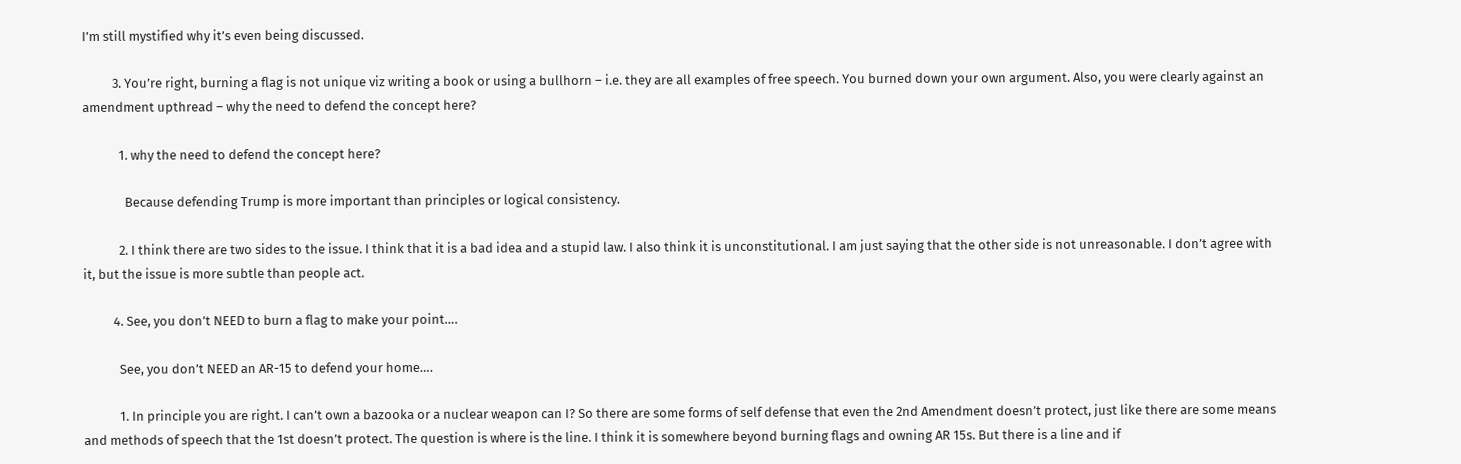I’m still mystified why it’s even being discussed.

          3. You’re right, burning a flag is not unique viz writing a book or using a bullhorn – i.e. they are all examples of free speech. You burned down your own argument. Also, you were clearly against an amendment upthread – why the need to defend the concept here?

            1. why the need to defend the concept here?

              Because defending Trump is more important than principles or logical consistency.

            2. I think there are two sides to the issue. I think that it is a bad idea and a stupid law. I also think it is unconstitutional. I am just saying that the other side is not unreasonable. I don’t agree with it, but the issue is more subtle than people act.

          4. See, you don’t NEED to burn a flag to make your point….

            See, you don’t NEED an AR-15 to defend your home….

            1. In principle you are right. I can’t own a bazooka or a nuclear weapon can I? So there are some forms of self defense that even the 2nd Amendment doesn’t protect, just like there are some means and methods of speech that the 1st doesn’t protect. The question is where is the line. I think it is somewhere beyond burning flags and owning AR 15s. But there is a line and if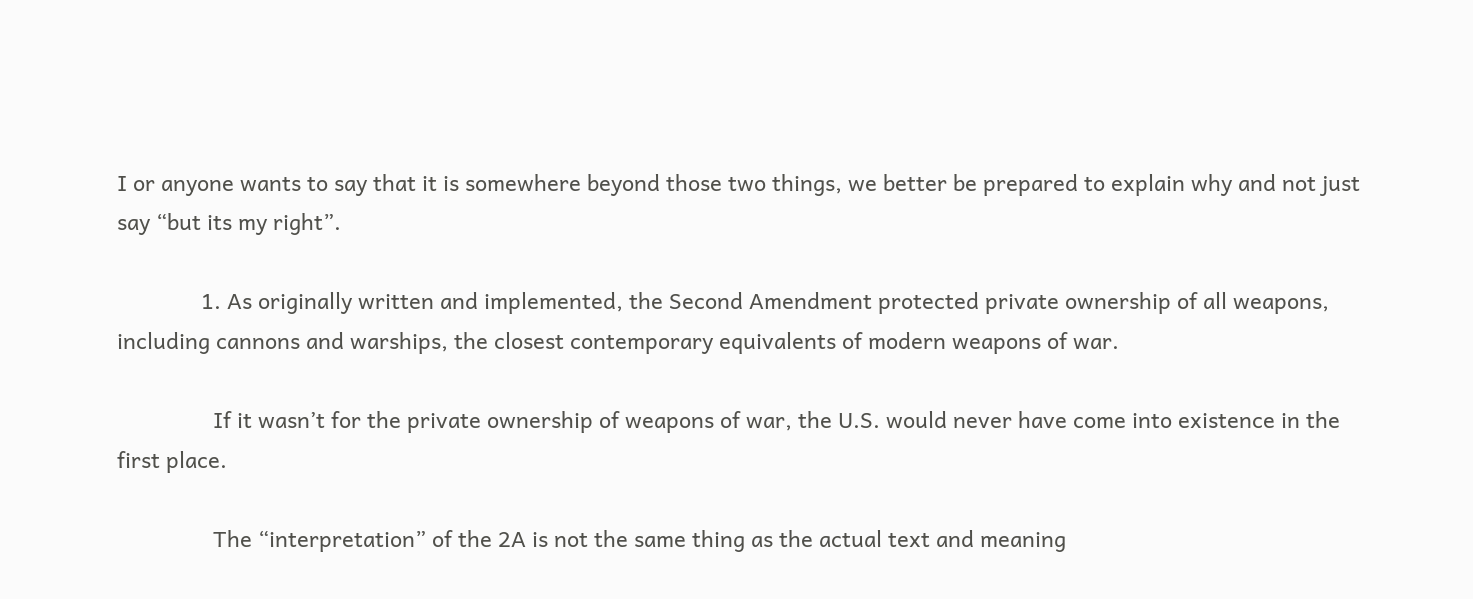I or anyone wants to say that it is somewhere beyond those two things, we better be prepared to explain why and not just say “but its my right”.

              1. As originally written and implemented, the Second Amendment protected private ownership of all weapons, including cannons and warships, the closest contemporary equivalents of modern weapons of war.

                If it wasn’t for the private ownership of weapons of war, the U.S. would never have come into existence in the first place.

                The “interpretation” of the 2A is not the same thing as the actual text and meaning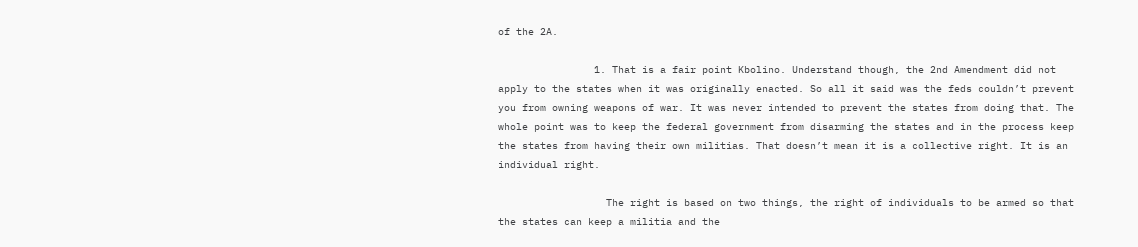of the 2A.

                1. That is a fair point Kbolino. Understand though, the 2nd Amendment did not apply to the states when it was originally enacted. So all it said was the feds couldn’t prevent you from owning weapons of war. It was never intended to prevent the states from doing that. The whole point was to keep the federal government from disarming the states and in the process keep the states from having their own militias. That doesn’t mean it is a collective right. It is an individual right.

                  The right is based on two things, the right of individuals to be armed so that the states can keep a militia and the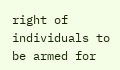right of individuals to be armed for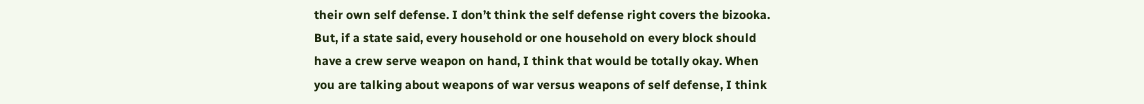their own self defense. I don’t think the self defense right covers the bizooka. But, if a state said, every household or one household on every block should have a crew serve weapon on hand, I think that would be totally okay. When you are talking about weapons of war versus weapons of self defense, I think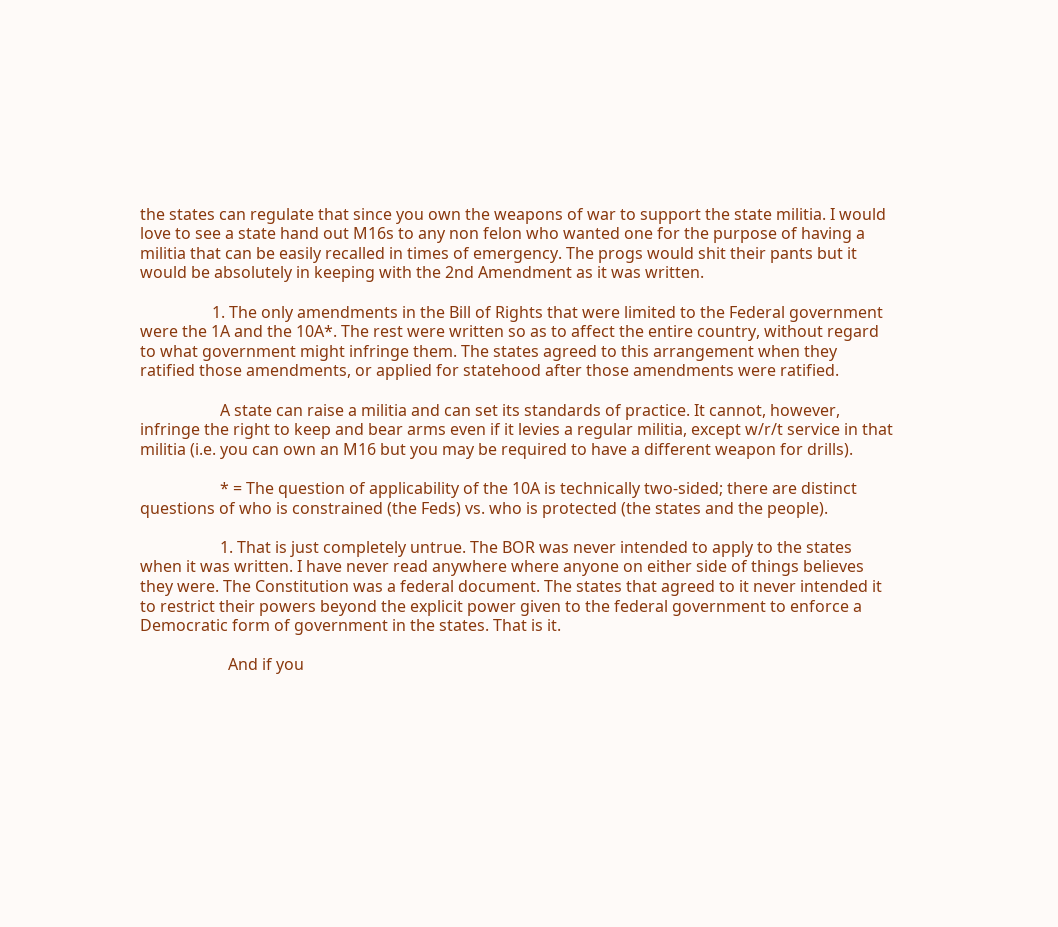the states can regulate that since you own the weapons of war to support the state militia. I would love to see a state hand out M16s to any non felon who wanted one for the purpose of having a militia that can be easily recalled in times of emergency. The progs would shit their pants but it would be absolutely in keeping with the 2nd Amendment as it was written.

                  1. The only amendments in the Bill of Rights that were limited to the Federal government were the 1A and the 10A*. The rest were written so as to affect the entire country, without regard to what government might infringe them. The states agreed to this arrangement when they ratified those amendments, or applied for statehood after those amendments were ratified.

                    A state can raise a militia and can set its standards of practice. It cannot, however, infringe the right to keep and bear arms even if it levies a regular militia, except w/r/t service in that militia (i.e. you can own an M16 but you may be required to have a different weapon for drills).

                    * = The question of applicability of the 10A is technically two-sided; there are distinct questions of who is constrained (the Feds) vs. who is protected (the states and the people).

                    1. That is just completely untrue. The BOR was never intended to apply to the states when it was written. I have never read anywhere where anyone on either side of things believes they were. The Constitution was a federal document. The states that agreed to it never intended it to restrict their powers beyond the explicit power given to the federal government to enforce a Democratic form of government in the states. That is it.

                      And if you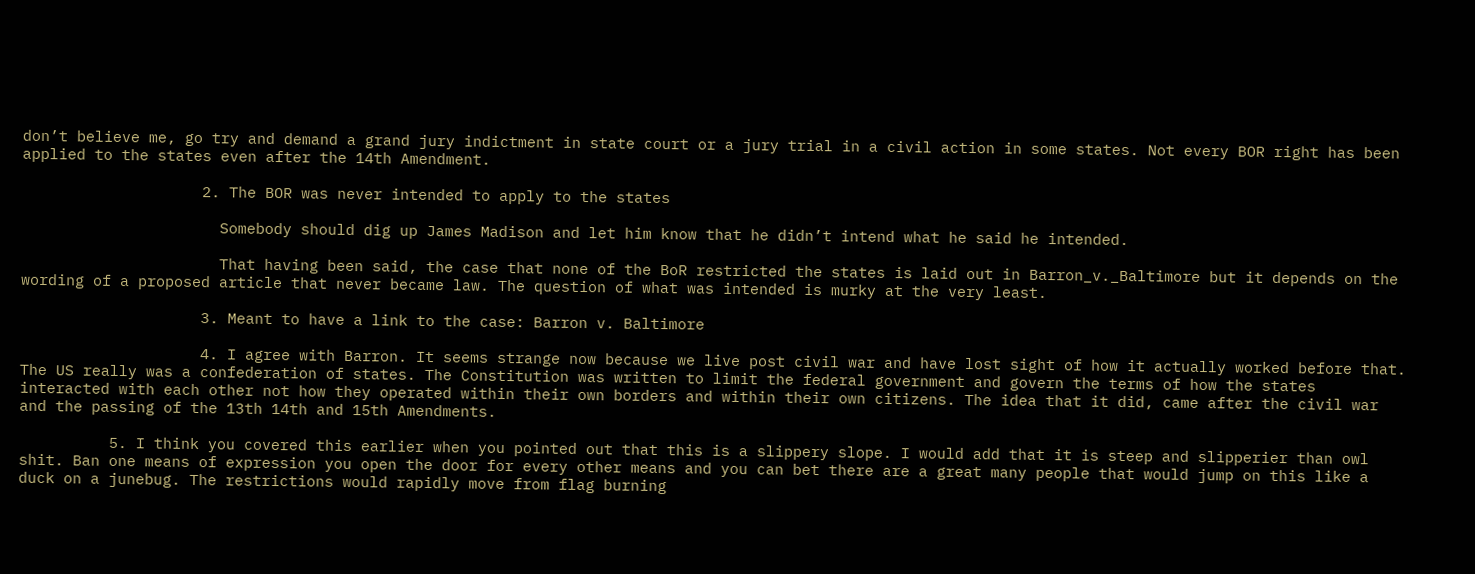don’t believe me, go try and demand a grand jury indictment in state court or a jury trial in a civil action in some states. Not every BOR right has been applied to the states even after the 14th Amendment.

                    2. The BOR was never intended to apply to the states

                      Somebody should dig up James Madison and let him know that he didn’t intend what he said he intended.

                      That having been said, the case that none of the BoR restricted the states is laid out in Barron_v._Baltimore but it depends on the wording of a proposed article that never became law. The question of what was intended is murky at the very least.

                    3. Meant to have a link to the case: Barron v. Baltimore

                    4. I agree with Barron. It seems strange now because we live post civil war and have lost sight of how it actually worked before that. The US really was a confederation of states. The Constitution was written to limit the federal government and govern the terms of how the states interacted with each other not how they operated within their own borders and within their own citizens. The idea that it did, came after the civil war and the passing of the 13th 14th and 15th Amendments.

          5. I think you covered this earlier when you pointed out that this is a slippery slope. I would add that it is steep and slipperier than owl shit. Ban one means of expression you open the door for every other means and you can bet there are a great many people that would jump on this like a duck on a junebug. The restrictions would rapidly move from flag burning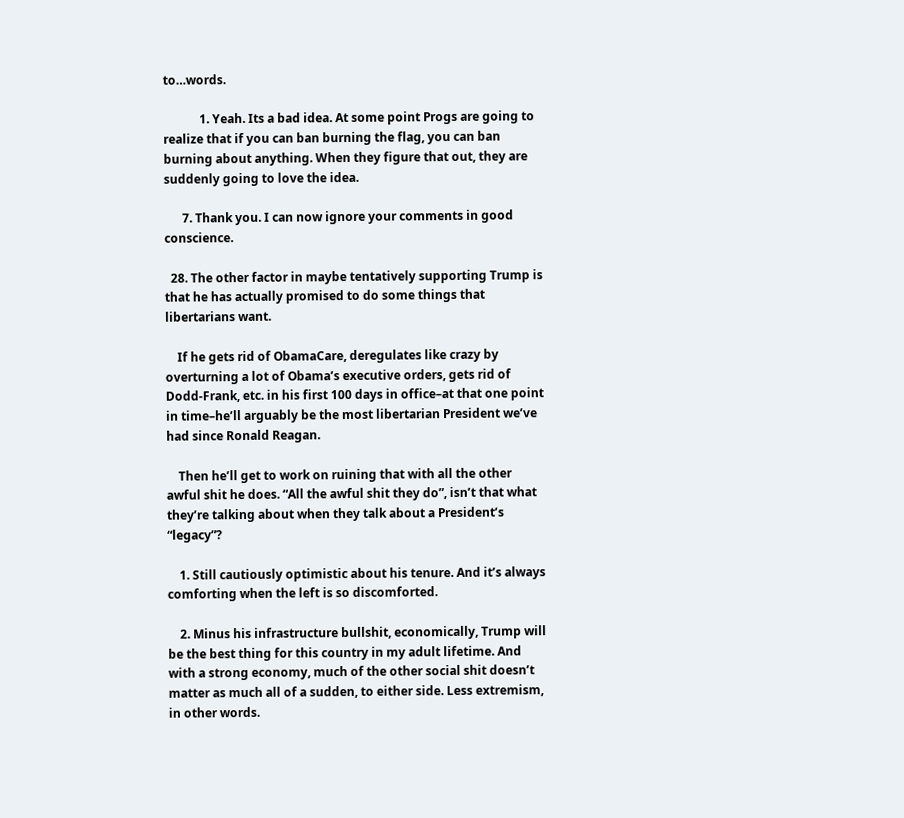to…words.

            1. Yeah. Its a bad idea. At some point Progs are going to realize that if you can ban burning the flag, you can ban burning about anything. When they figure that out, they are suddenly going to love the idea.

      7. Thank you. I can now ignore your comments in good conscience.

  28. The other factor in maybe tentatively supporting Trump is that he has actually promised to do some things that libertarians want.

    If he gets rid of ObamaCare, deregulates like crazy by overturning a lot of Obama’s executive orders, gets rid of Dodd-Frank, etc. in his first 100 days in office–at that one point in time–he’ll arguably be the most libertarian President we’ve had since Ronald Reagan.

    Then he’ll get to work on ruining that with all the other awful shit he does. “All the awful shit they do”, isn’t that what they’re talking about when they talk about a President’s “legacy”?

    1. Still cautiously optimistic about his tenure. And it’s always comforting when the left is so discomforted.

    2. Minus his infrastructure bullshit, economically, Trump will be the best thing for this country in my adult lifetime. And with a strong economy, much of the other social shit doesn’t matter as much all of a sudden, to either side. Less extremism, in other words.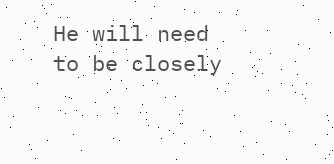He will need to be closely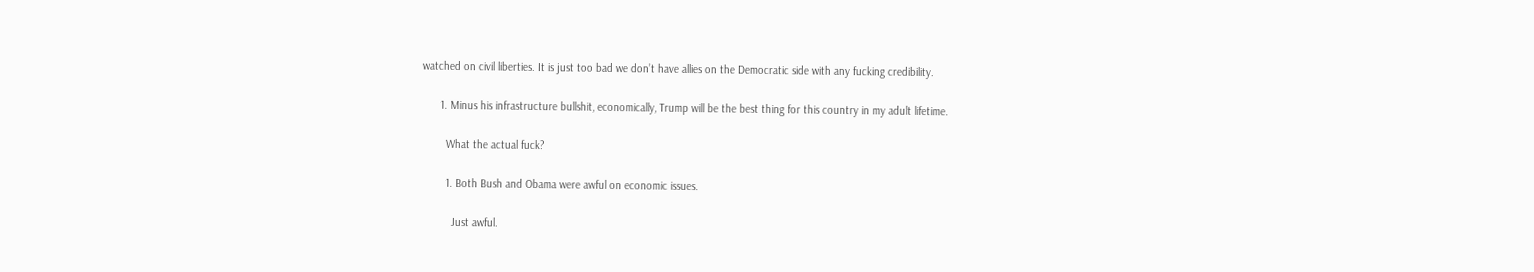watched on civil liberties. It is just too bad we don’t have allies on the Democratic side with any fucking credibility.

      1. Minus his infrastructure bullshit, economically, Trump will be the best thing for this country in my adult lifetime.

        What the actual fuck?

        1. Both Bush and Obama were awful on economic issues.

          Just awful.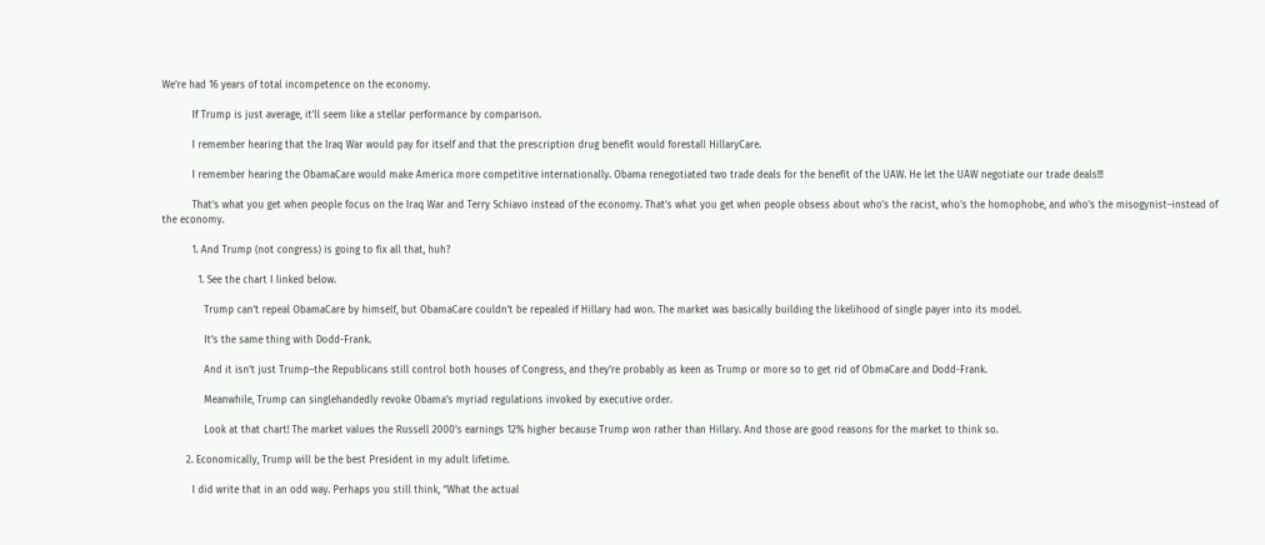We’re had 16 years of total incompetence on the economy.

          If Trump is just average, it’ll seem like a stellar performance by comparison.

          I remember hearing that the Iraq War would pay for itself and that the prescription drug benefit would forestall HillaryCare.

          I remember hearing the ObamaCare would make America more competitive internationally. Obama renegotiated two trade deals for the benefit of the UAW. He let the UAW negotiate our trade deals!!!

          That’s what you get when people focus on the Iraq War and Terry Schiavo instead of the economy. That’s what you get when people obsess about who’s the racist, who’s the homophobe, and who’s the misogynist–instead of the economy.

          1. And Trump (not congress) is going to fix all that, huh?

            1. See the chart I linked below.

              Trump can’t repeal ObamaCare by himself, but ObamaCare couldn’t be repealed if Hillary had won. The market was basically building the likelihood of single payer into its model.

              It’s the same thing with Dodd-Frank.

              And it isn’t just Trump–the Republicans still control both houses of Congress, and they’re probably as keen as Trump or more so to get rid of ObmaCare and Dodd-Frank.

              Meanwhile, Trump can singlehandedly revoke Obama’s myriad regulations invoked by executive order.

              Look at that chart! The market values the Russell 2000’s earnings 12% higher because Trump won rather than Hillary. And those are good reasons for the market to think so.

        2. Economically, Trump will be the best President in my adult lifetime.

          I did write that in an odd way. Perhaps you still think, “What the actual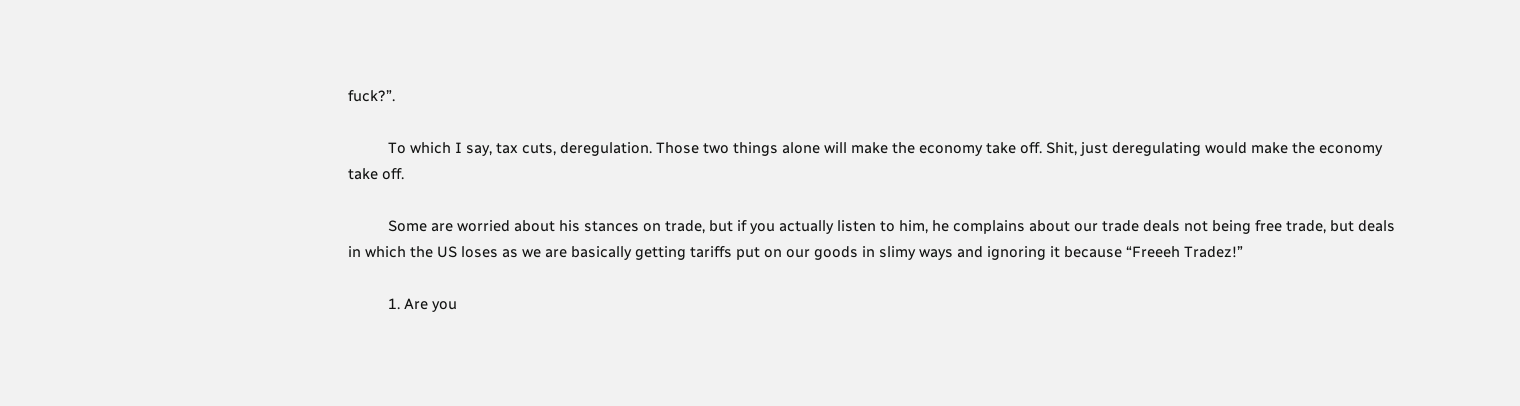fuck?”.

          To which I say, tax cuts, deregulation. Those two things alone will make the economy take off. Shit, just deregulating would make the economy take off.

          Some are worried about his stances on trade, but if you actually listen to him, he complains about our trade deals not being free trade, but deals in which the US loses as we are basically getting tariffs put on our goods in slimy ways and ignoring it because “Freeeh Tradez!”

          1. Are you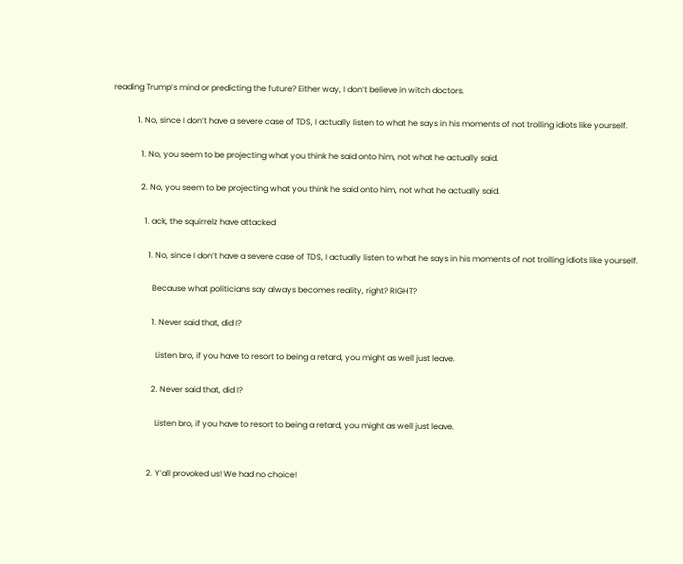reading Trump’s mind or predicting the future? Either way, I don’t believe in witch doctors.

            1. No, since I don’t have a severe case of TDS, I actually listen to what he says in his moments of not trolling idiots like yourself.

              1. No, you seem to be projecting what you think he said onto him, not what he actually said.

              2. No, you seem to be projecting what you think he said onto him, not what he actually said.

                1. ack, the squirrelz have attacked

                  1. No, since I don’t have a severe case of TDS, I actually listen to what he says in his moments of not trolling idiots like yourself.

                    Because what politicians say always becomes reality, right? RIGHT?

                    1. Never said that, did I?

                      Listen bro, if you have to resort to being a retard, you might as well just leave.

                    2. Never said that, did I?

                      Listen bro, if you have to resort to being a retard, you might as well just leave.


                  2. Y’all provoked us! We had no choice!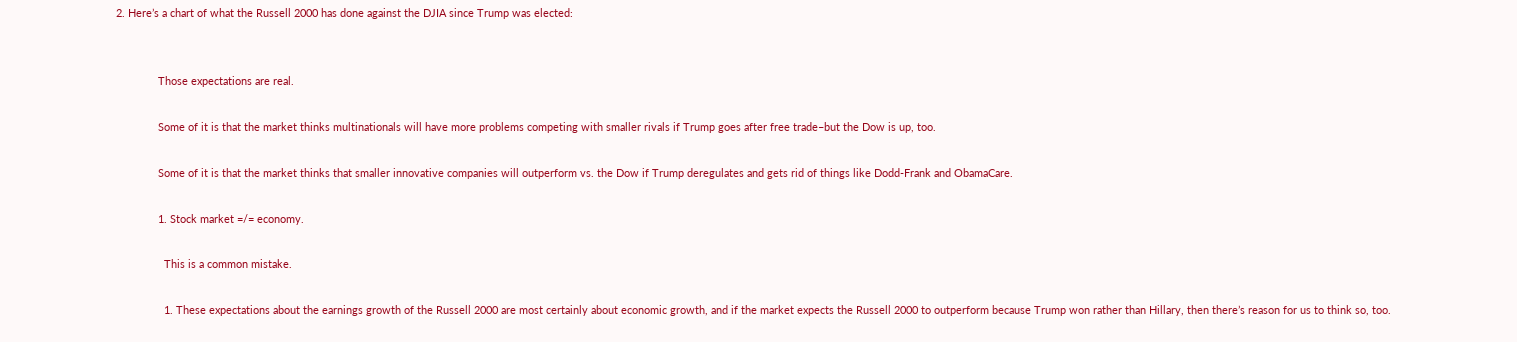2. Here’s a chart of what the Russell 2000 has done against the DJIA since Trump was elected:


              Those expectations are real.

              Some of it is that the market thinks multinationals will have more problems competing with smaller rivals if Trump goes after free trade–but the Dow is up, too.

              Some of it is that the market thinks that smaller innovative companies will outperform vs. the Dow if Trump deregulates and gets rid of things like Dodd-Frank and ObamaCare.

              1. Stock market =/= economy.

                This is a common mistake.

                1. These expectations about the earnings growth of the Russell 2000 are most certainly about economic growth, and if the market expects the Russell 2000 to outperform because Trump won rather than Hillary, then there’s reason for us to think so, too.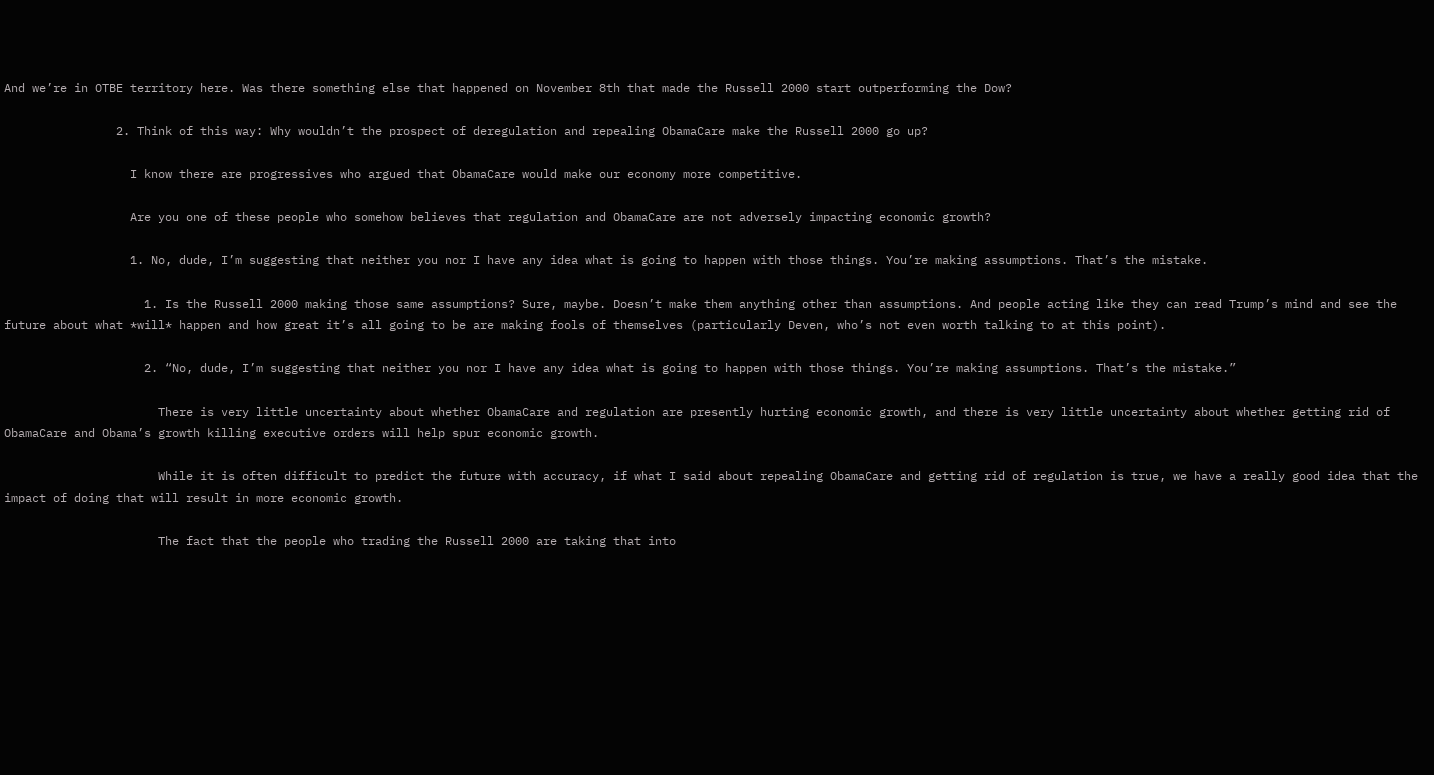And we’re in OTBE territory here. Was there something else that happened on November 8th that made the Russell 2000 start outperforming the Dow?

                2. Think of this way: Why wouldn’t the prospect of deregulation and repealing ObamaCare make the Russell 2000 go up?

                  I know there are progressives who argued that ObamaCare would make our economy more competitive.

                  Are you one of these people who somehow believes that regulation and ObamaCare are not adversely impacting economic growth?

                  1. No, dude, I’m suggesting that neither you nor I have any idea what is going to happen with those things. You’re making assumptions. That’s the mistake.

                    1. Is the Russell 2000 making those same assumptions? Sure, maybe. Doesn’t make them anything other than assumptions. And people acting like they can read Trump’s mind and see the future about what *will* happen and how great it’s all going to be are making fools of themselves (particularly Deven, who’s not even worth talking to at this point).

                    2. “No, dude, I’m suggesting that neither you nor I have any idea what is going to happen with those things. You’re making assumptions. That’s the mistake.”

                      There is very little uncertainty about whether ObamaCare and regulation are presently hurting economic growth, and there is very little uncertainty about whether getting rid of ObamaCare and Obama’s growth killing executive orders will help spur economic growth.

                      While it is often difficult to predict the future with accuracy, if what I said about repealing ObamaCare and getting rid of regulation is true, we have a really good idea that the impact of doing that will result in more economic growth.

                      The fact that the people who trading the Russell 2000 are taking that into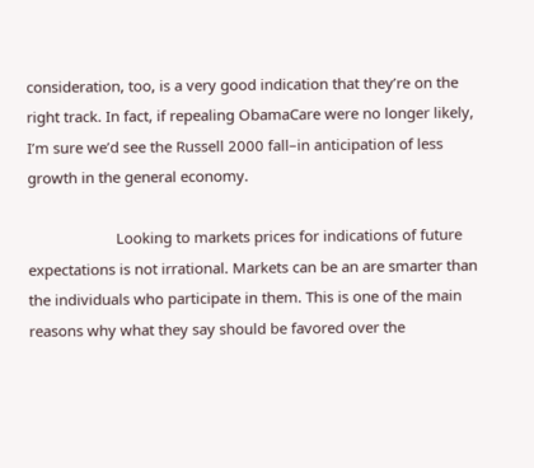consideration, too, is a very good indication that they’re on the right track. In fact, if repealing ObamaCare were no longer likely, I’m sure we’d see the Russell 2000 fall–in anticipation of less growth in the general economy.

                      Looking to markets prices for indications of future expectations is not irrational. Markets can be an are smarter than the individuals who participate in them. This is one of the main reasons why what they say should be favored over the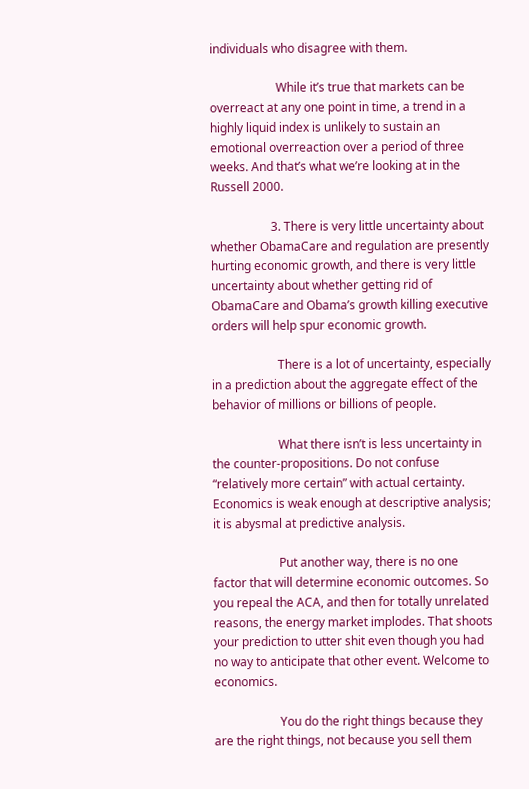individuals who disagree with them.

                      While it’s true that markets can be overreact at any one point in time, a trend in a highly liquid index is unlikely to sustain an emotional overreaction over a period of three weeks. And that’s what we’re looking at in the Russell 2000.

                    3. There is very little uncertainty about whether ObamaCare and regulation are presently hurting economic growth, and there is very little uncertainty about whether getting rid of ObamaCare and Obama’s growth killing executive orders will help spur economic growth.

                      There is a lot of uncertainty, especially in a prediction about the aggregate effect of the behavior of millions or billions of people.

                      What there isn’t is less uncertainty in the counter-propositions. Do not confuse “relatively more certain” with actual certainty. Economics is weak enough at descriptive analysis; it is abysmal at predictive analysis.

                      Put another way, there is no one factor that will determine economic outcomes. So you repeal the ACA, and then for totally unrelated reasons, the energy market implodes. That shoots your prediction to utter shit even though you had no way to anticipate that other event. Welcome to economics.

                      You do the right things because they are the right things, not because you sell them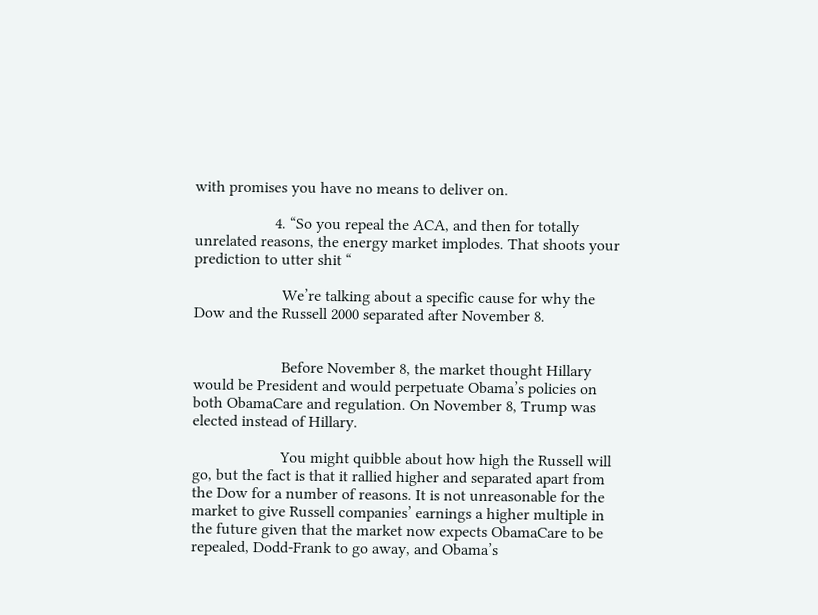with promises you have no means to deliver on.

                    4. “So you repeal the ACA, and then for totally unrelated reasons, the energy market implodes. That shoots your prediction to utter shit “

                      We’re talking about a specific cause for why the Dow and the Russell 2000 separated after November 8.


                      Before November 8, the market thought Hillary would be President and would perpetuate Obama’s policies on both ObamaCare and regulation. On November 8, Trump was elected instead of Hillary.

                      You might quibble about how high the Russell will go, but the fact is that it rallied higher and separated apart from the Dow for a number of reasons. It is not unreasonable for the market to give Russell companies’ earnings a higher multiple in the future given that the market now expects ObamaCare to be repealed, Dodd-Frank to go away, and Obama’s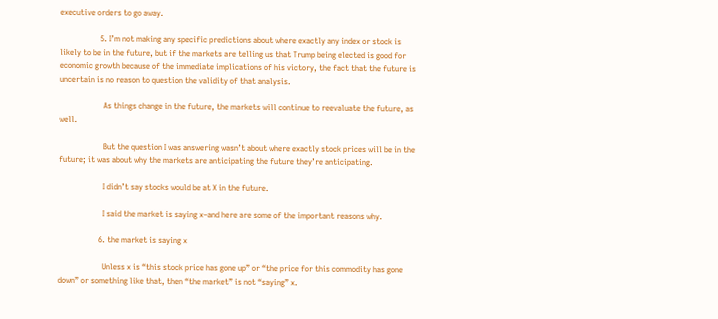executive orders to go away.

                    5. I’m not making any specific predictions about where exactly any index or stock is likely to be in the future, but if the markets are telling us that Trump being elected is good for economic growth because of the immediate implications of his victory, the fact that the future is uncertain is no reason to question the validity of that analysis.

                      As things change in the future, the markets will continue to reevaluate the future, as well.

                      But the question I was answering wasn’t about where exactly stock prices will be in the future; it was about why the markets are anticipating the future they’re anticipating.

                      I didn’t say stocks would be at X in the future.

                      I said the market is saying x–and here are some of the important reasons why.

                    6. the market is saying x

                      Unless x is “this stock price has gone up” or “the price for this commodity has gone down” or something like that, then “the market” is not “saying” x.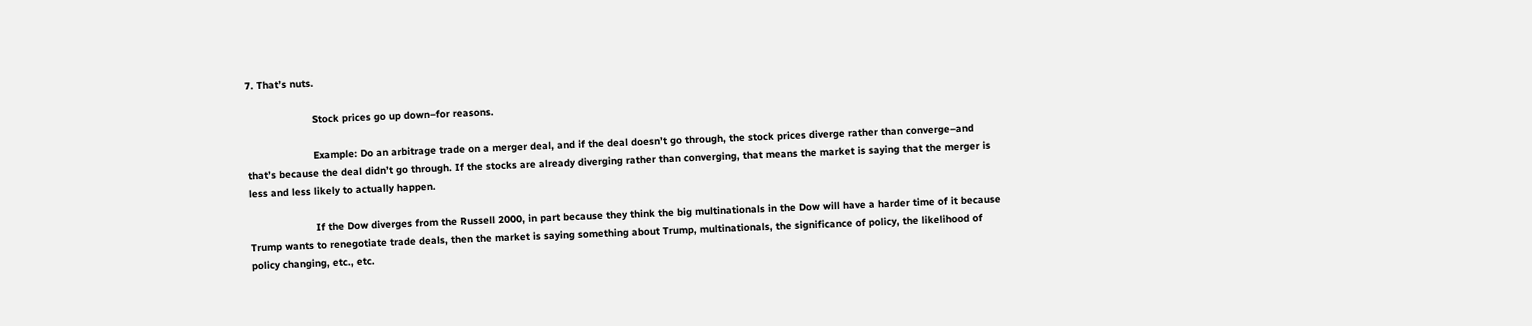7. That’s nuts.

                      Stock prices go up down–for reasons.

                      Example: Do an arbitrage trade on a merger deal, and if the deal doesn’t go through, the stock prices diverge rather than converge–and that’s because the deal didn’t go through. If the stocks are already diverging rather than converging, that means the market is saying that the merger is less and less likely to actually happen.

                      If the Dow diverges from the Russell 2000, in part because they think the big multinationals in the Dow will have a harder time of it because Trump wants to renegotiate trade deals, then the market is saying something about Trump, multinationals, the significance of policy, the likelihood of policy changing, etc., etc.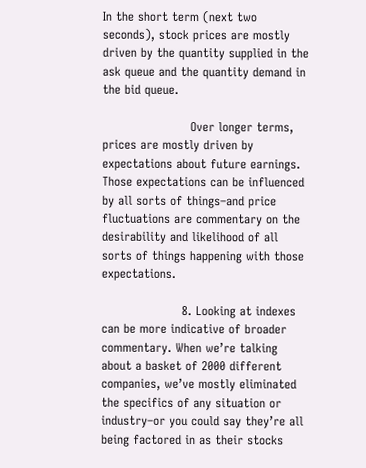In the short term (next two seconds), stock prices are mostly driven by the quantity supplied in the ask queue and the quantity demand in the bid queue.

                      Over longer terms, prices are mostly driven by expectations about future earnings. Those expectations can be influenced by all sorts of things–and price fluctuations are commentary on the desirability and likelihood of all sorts of things happening with those expectations.

                    8. Looking at indexes can be more indicative of broader commentary. When we’re talking about a basket of 2000 different companies, we’ve mostly eliminated the specifics of any situation or industry–or you could say they’re all being factored in as their stocks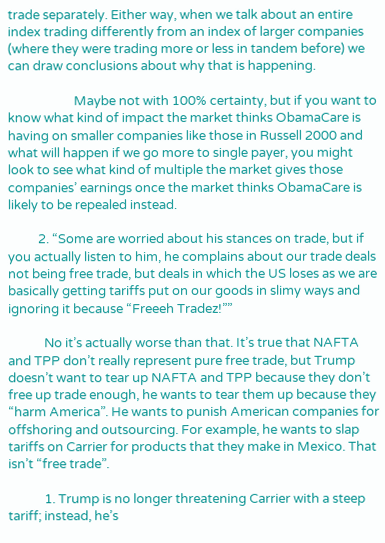trade separately. Either way, when we talk about an entire index trading differently from an index of larger companies (where they were trading more or less in tandem before) we can draw conclusions about why that is happening.

                      Maybe not with 100% certainty, but if you want to know what kind of impact the market thinks ObamaCare is having on smaller companies like those in Russell 2000 and what will happen if we go more to single payer, you might look to see what kind of multiple the market gives those companies’ earnings once the market thinks ObamaCare is likely to be repealed instead.

          2. “Some are worried about his stances on trade, but if you actually listen to him, he complains about our trade deals not being free trade, but deals in which the US loses as we are basically getting tariffs put on our goods in slimy ways and ignoring it because “Freeeh Tradez!””

            No it’s actually worse than that. It’s true that NAFTA and TPP don’t really represent pure free trade, but Trump doesn’t want to tear up NAFTA and TPP because they don’t free up trade enough, he wants to tear them up because they “harm America”. He wants to punish American companies for offshoring and outsourcing. For example, he wants to slap tariffs on Carrier for products that they make in Mexico. That isn’t “free trade”.

            1. Trump is no longer threatening Carrier with a steep tariff; instead, he’s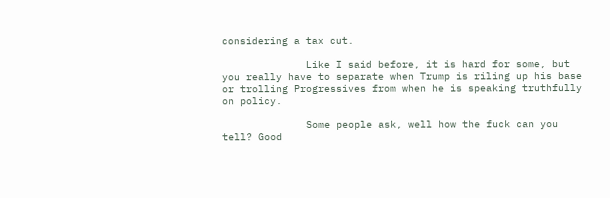considering a tax cut.

              Like I said before, it is hard for some, but you really have to separate when Trump is riling up his base or trolling Progressives from when he is speaking truthfully on policy.

              Some people ask, well how the fuck can you tell? Good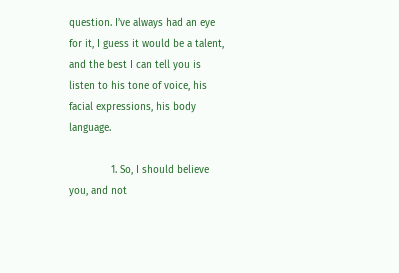question. I’ve always had an eye for it, I guess it would be a talent, and the best I can tell you is listen to his tone of voice, his facial expressions, his body language.

              1. So, I should believe you, and not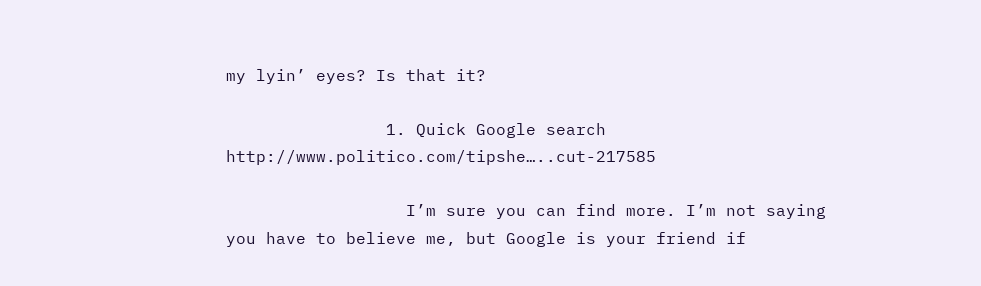my lyin’ eyes? Is that it?

                1. Quick Google search http://www.politico.com/tipshe…..cut-217585

                  I’m sure you can find more. I’m not saying you have to believe me, but Google is your friend if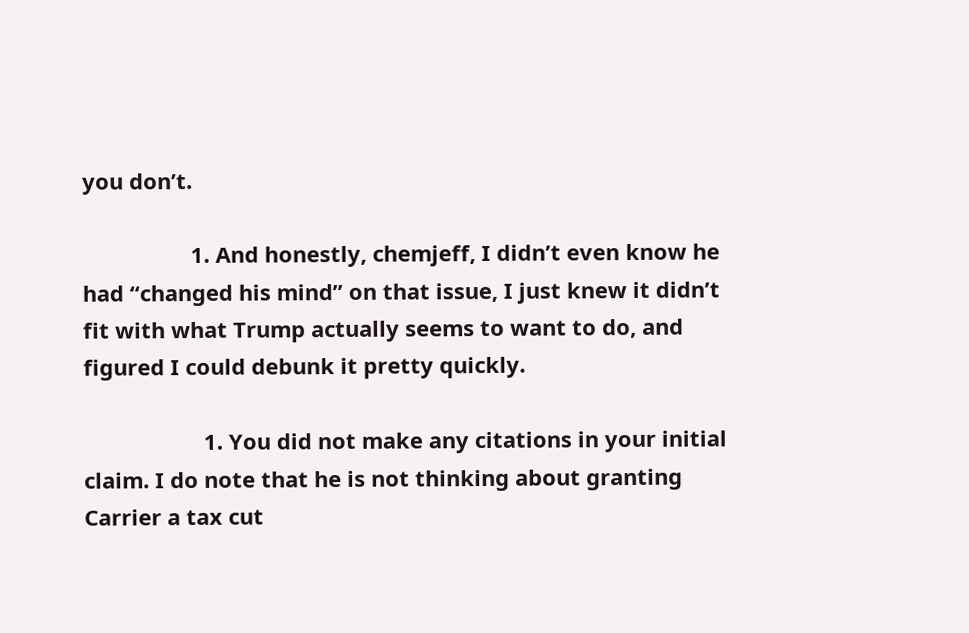you don’t.

                  1. And honestly, chemjeff, I didn’t even know he had “changed his mind” on that issue, I just knew it didn’t fit with what Trump actually seems to want to do, and figured I could debunk it pretty quickly.

                    1. You did not make any citations in your initial claim. I do note that he is not thinking about granting Carrier a tax cut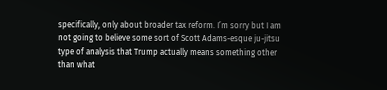specifically, only about broader tax reform. I’m sorry but I am not going to believe some sort of Scott Adams-esque ju-jitsu type of analysis that Trump actually means something other than what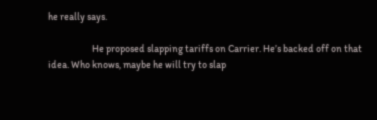he really says.

                      He proposed slapping tariffs on Carrier. He’s backed off on that idea. Who knows, maybe he will try to slap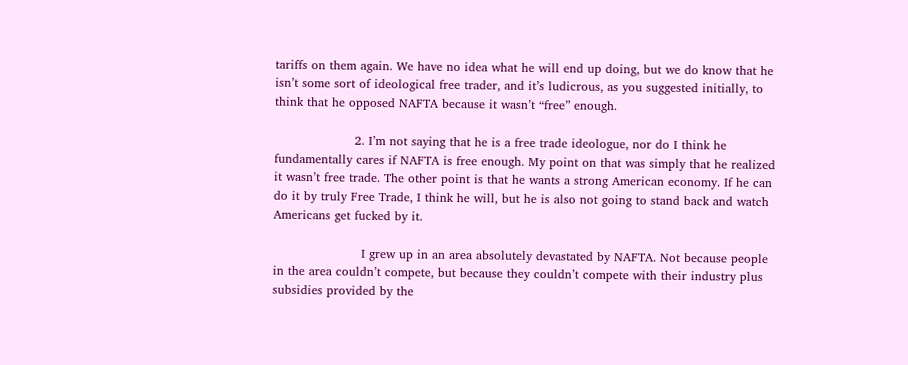tariffs on them again. We have no idea what he will end up doing, but we do know that he isn’t some sort of ideological free trader, and it’s ludicrous, as you suggested initially, to think that he opposed NAFTA because it wasn’t “free” enough.

                    2. I’m not saying that he is a free trade ideologue, nor do I think he fundamentally cares if NAFTA is free enough. My point on that was simply that he realized it wasn’t free trade. The other point is that he wants a strong American economy. If he can do it by truly Free Trade, I think he will, but he is also not going to stand back and watch Americans get fucked by it.

                      I grew up in an area absolutely devastated by NAFTA. Not because people in the area couldn’t compete, but because they couldn’t compete with their industry plus subsidies provided by the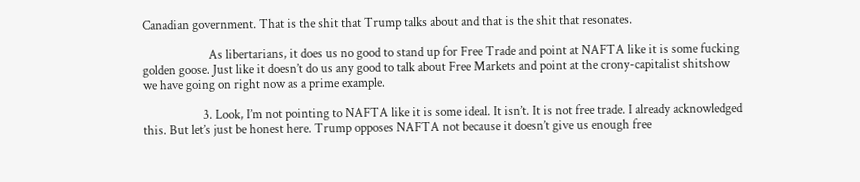Canadian government. That is the shit that Trump talks about and that is the shit that resonates.

                      As libertarians, it does us no good to stand up for Free Trade and point at NAFTA like it is some fucking golden goose. Just like it doesn’t do us any good to talk about Free Markets and point at the crony-capitalist shitshow we have going on right now as a prime example.

                    3. Look, I’m not pointing to NAFTA like it is some ideal. It isn’t. It is not free trade. I already acknowledged this. But let’s just be honest here. Trump opposes NAFTA not because it doesn’t give us enough free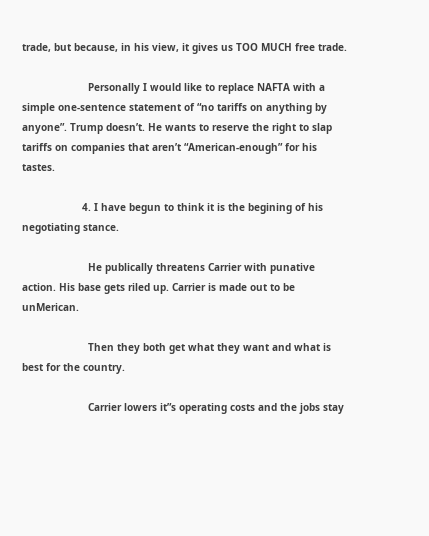trade, but because, in his view, it gives us TOO MUCH free trade.

                      Personally I would like to replace NAFTA with a simple one-sentence statement of “no tariffs on anything by anyone”. Trump doesn’t. He wants to reserve the right to slap tariffs on companies that aren’t “American-enough” for his tastes.

                    4. I have begun to think it is the begining of his negotiating stance.

                      He publically threatens Carrier with punative action. His base gets riled up. Carrier is made out to be unMerican.

                      Then they both get what they want and what is best for the country.

                      Carrier lowers it”s operating costs and the jobs stay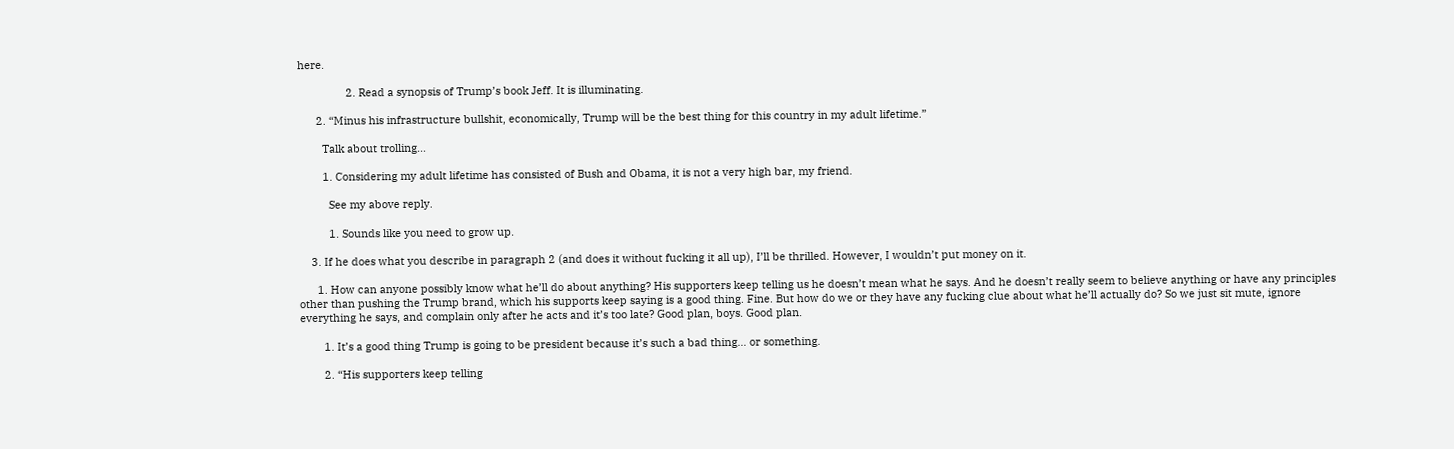here.

                2. Read a synopsis of Trump’s book Jeff. It is illuminating.

      2. “Minus his infrastructure bullshit, economically, Trump will be the best thing for this country in my adult lifetime.”

        Talk about trolling…

        1. Considering my adult lifetime has consisted of Bush and Obama, it is not a very high bar, my friend.

          See my above reply.

          1. Sounds like you need to grow up.

    3. If he does what you describe in paragraph 2 (and does it without fucking it all up), I’ll be thrilled. However, I wouldn’t put money on it.

      1. How can anyone possibly know what he’ll do about anything? His supporters keep telling us he doesn’t mean what he says. And he doesn’t really seem to believe anything or have any principles other than pushing the Trump brand, which his supports keep saying is a good thing. Fine. But how do we or they have any fucking clue about what he’ll actually do? So we just sit mute, ignore everything he says, and complain only after he acts and it’s too late? Good plan, boys. Good plan.

        1. It’s a good thing Trump is going to be president because it’s such a bad thing… or something.

        2. “His supporters keep telling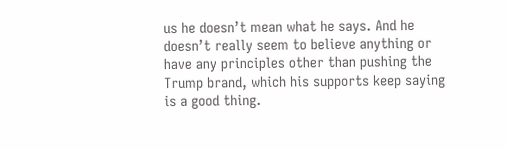us he doesn’t mean what he says. And he doesn’t really seem to believe anything or have any principles other than pushing the Trump brand, which his supports keep saying is a good thing.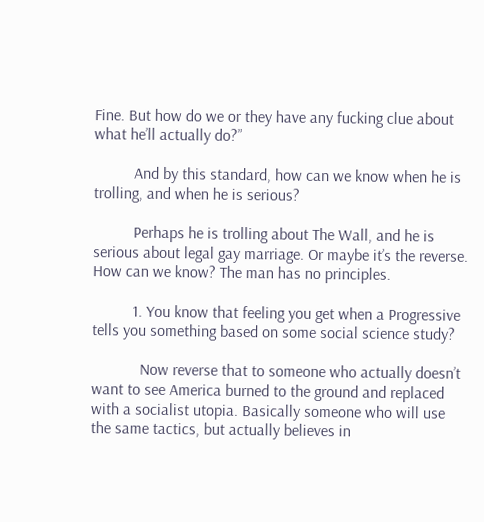Fine. But how do we or they have any fucking clue about what he’ll actually do?”

          And by this standard, how can we know when he is trolling, and when he is serious?

          Perhaps he is trolling about The Wall, and he is serious about legal gay marriage. Or maybe it’s the reverse. How can we know? The man has no principles.

          1. You know that feeling you get when a Progressive tells you something based on some social science study?

            Now reverse that to someone who actually doesn’t want to see America burned to the ground and replaced with a socialist utopia. Basically someone who will use the same tactics, but actually believes in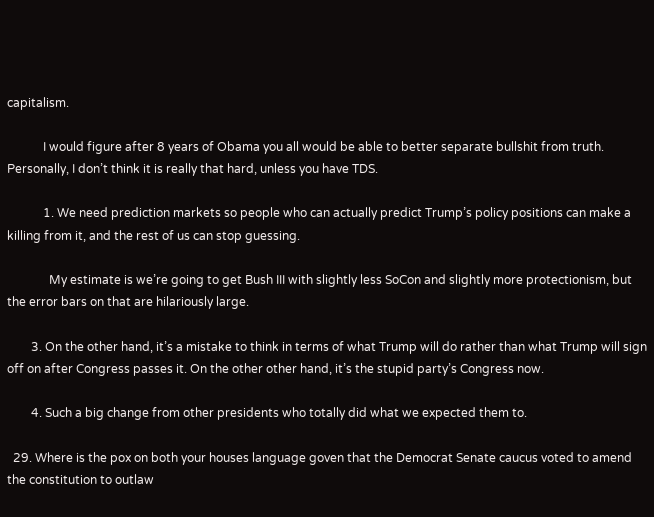capitalism.

            I would figure after 8 years of Obama you all would be able to better separate bullshit from truth. Personally, I don’t think it is really that hard, unless you have TDS.

            1. We need prediction markets so people who can actually predict Trump’s policy positions can make a killing from it, and the rest of us can stop guessing.

              My estimate is we’re going to get Bush III with slightly less SoCon and slightly more protectionism, but the error bars on that are hilariously large.

        3. On the other hand, it’s a mistake to think in terms of what Trump will do rather than what Trump will sign off on after Congress passes it. On the other other hand, it’s the stupid party’s Congress now.

        4. Such a big change from other presidents who totally did what we expected them to.

  29. Where is the pox on both your houses language goven that the Democrat Senate caucus voted to amend the constitution to outlaw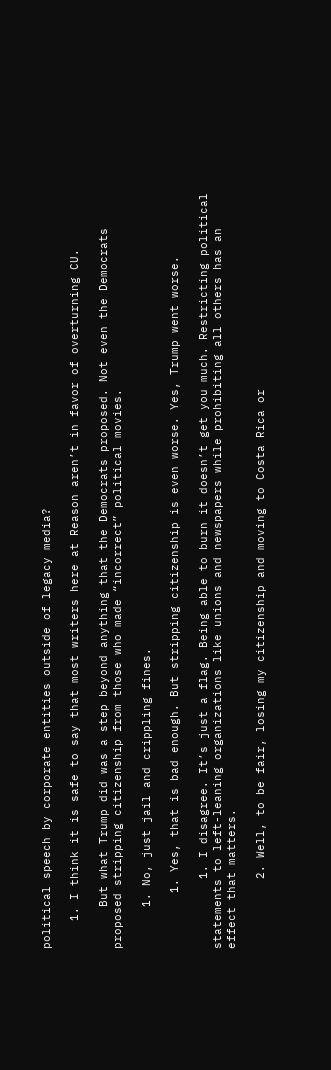political speech by corporate entities outside of legacy media?

    1. I think it is safe to say that most writers here at Reason aren’t in favor of overturning CU.

      But what Trump did was a step beyond anything that the Democrats proposed. Not even the Democrats proposed stripping citizenship from those who made “incorrect” political movies.

      1. No, just jail and crippling fines.

        1. Yes, that is bad enough. But stripping citizenship is even worse. Yes, Trump went worse.

          1. I disagree. It’s just a flag. Being able to burn it doesn’t get you much. Restricting political statements to left-leaning organizations like unions and newspapers while prohibiting all others has an effect that matters.

          2. Well, to be fair, losing my citizenship and moving to Costa Rica or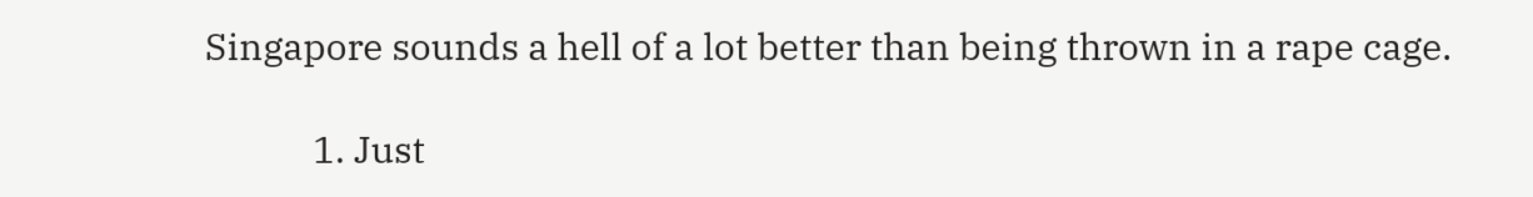Singapore sounds a hell of a lot better than being thrown in a rape cage.

            1. Just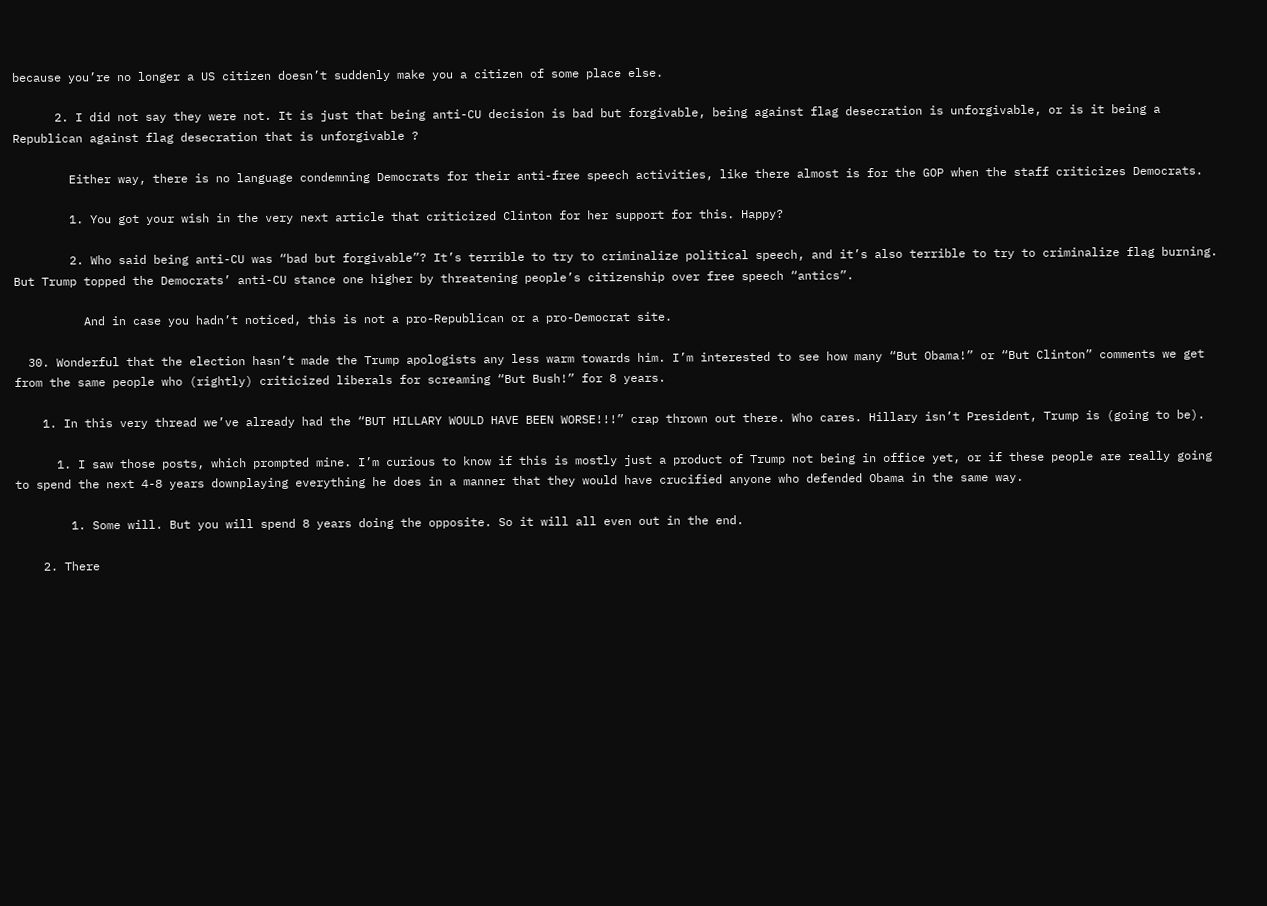because you’re no longer a US citizen doesn’t suddenly make you a citizen of some place else.

      2. I did not say they were not. It is just that being anti-CU decision is bad but forgivable, being against flag desecration is unforgivable, or is it being a Republican against flag desecration that is unforgivable ?

        Either way, there is no language condemning Democrats for their anti-free speech activities, like there almost is for the GOP when the staff criticizes Democrats.

        1. You got your wish in the very next article that criticized Clinton for her support for this. Happy?

        2. Who said being anti-CU was “bad but forgivable”? It’s terrible to try to criminalize political speech, and it’s also terrible to try to criminalize flag burning. But Trump topped the Democrats’ anti-CU stance one higher by threatening people’s citizenship over free speech “antics”.

          And in case you hadn’t noticed, this is not a pro-Republican or a pro-Democrat site.

  30. Wonderful that the election hasn’t made the Trump apologists any less warm towards him. I’m interested to see how many “But Obama!” or “But Clinton” comments we get from the same people who (rightly) criticized liberals for screaming “But Bush!” for 8 years.

    1. In this very thread we’ve already had the “BUT HILLARY WOULD HAVE BEEN WORSE!!!” crap thrown out there. Who cares. Hillary isn’t President, Trump is (going to be).

      1. I saw those posts, which prompted mine. I’m curious to know if this is mostly just a product of Trump not being in office yet, or if these people are really going to spend the next 4-8 years downplaying everything he does in a manner that they would have crucified anyone who defended Obama in the same way.

        1. Some will. But you will spend 8 years doing the opposite. So it will all even out in the end.

    2. There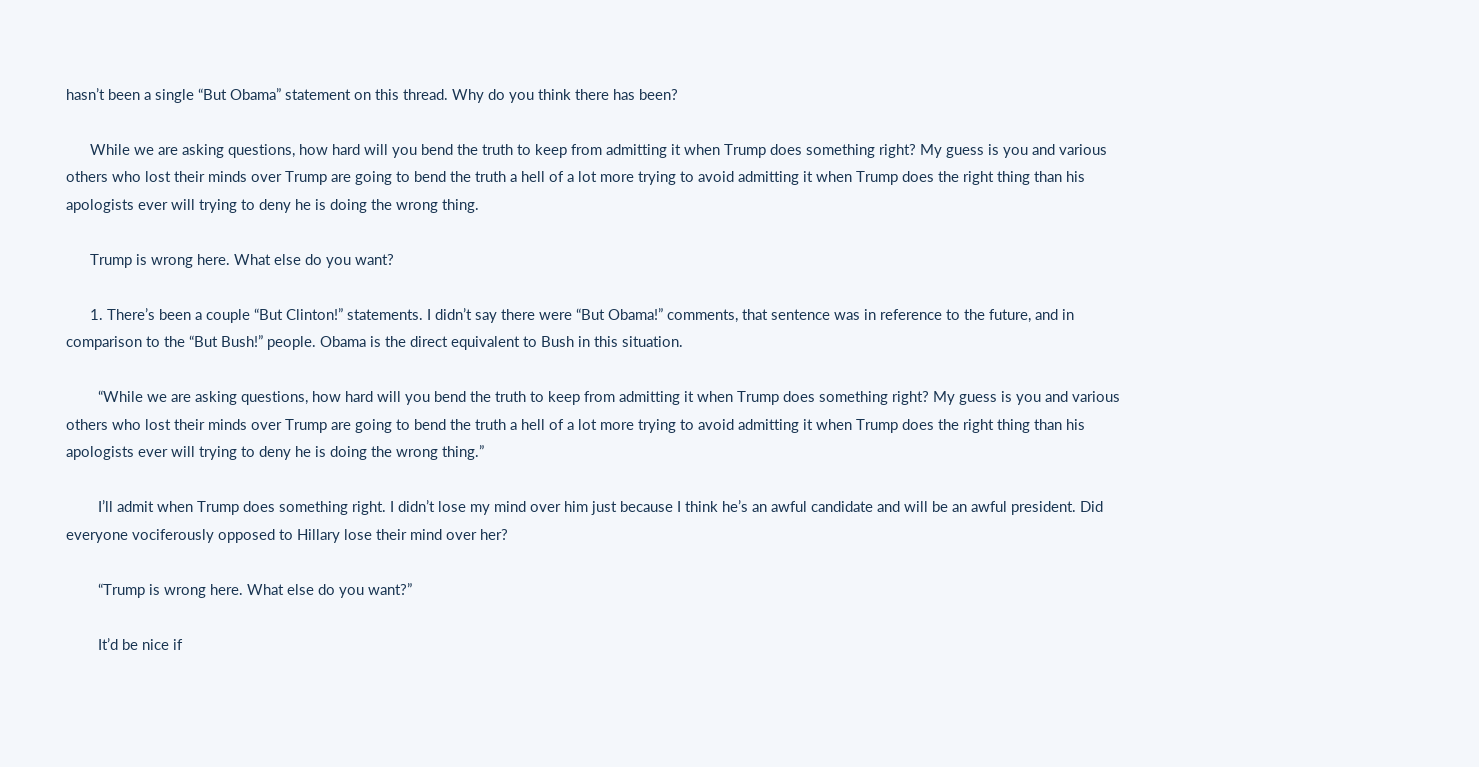hasn’t been a single “But Obama” statement on this thread. Why do you think there has been?

      While we are asking questions, how hard will you bend the truth to keep from admitting it when Trump does something right? My guess is you and various others who lost their minds over Trump are going to bend the truth a hell of a lot more trying to avoid admitting it when Trump does the right thing than his apologists ever will trying to deny he is doing the wrong thing.

      Trump is wrong here. What else do you want?

      1. There’s been a couple “But Clinton!” statements. I didn’t say there were “But Obama!” comments, that sentence was in reference to the future, and in comparison to the “But Bush!” people. Obama is the direct equivalent to Bush in this situation.

        “While we are asking questions, how hard will you bend the truth to keep from admitting it when Trump does something right? My guess is you and various others who lost their minds over Trump are going to bend the truth a hell of a lot more trying to avoid admitting it when Trump does the right thing than his apologists ever will trying to deny he is doing the wrong thing.”

        I’ll admit when Trump does something right. I didn’t lose my mind over him just because I think he’s an awful candidate and will be an awful president. Did everyone vociferously opposed to Hillary lose their mind over her?

        “Trump is wrong here. What else do you want?”

        It’d be nice if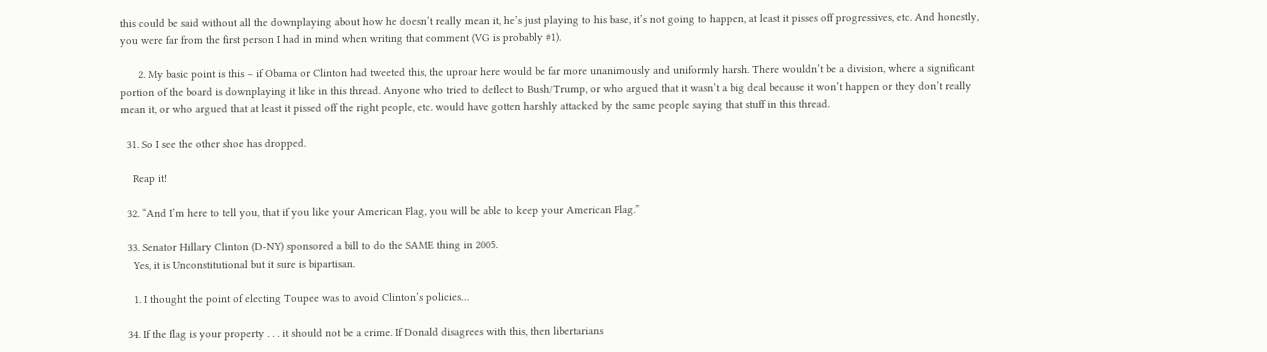this could be said without all the downplaying about how he doesn’t really mean it, he’s just playing to his base, it’s not going to happen, at least it pisses off progressives, etc. And honestly, you were far from the first person I had in mind when writing that comment (VG is probably #1).

      2. My basic point is this – if Obama or Clinton had tweeted this, the uproar here would be far more unanimously and uniformly harsh. There wouldn’t be a division, where a significant portion of the board is downplaying it like in this thread. Anyone who tried to deflect to Bush/Trump, or who argued that it wasn’t a big deal because it won’t happen or they don’t really mean it, or who argued that at least it pissed off the right people, etc. would have gotten harshly attacked by the same people saying that stuff in this thread.

  31. So I see the other shoe has dropped.

    Reap it!

  32. “And I’m here to tell you, that if you like your American Flag, you will be able to keep your American Flag.”

  33. Senator Hillary Clinton (D-NY) sponsored a bill to do the SAME thing in 2005.
    Yes, it is Unconstitutional but it sure is bipartisan.

    1. I thought the point of electing Toupee was to avoid Clinton’s policies…

  34. If the flag is your property . . . it should not be a crime. If Donald disagrees with this, then libertarians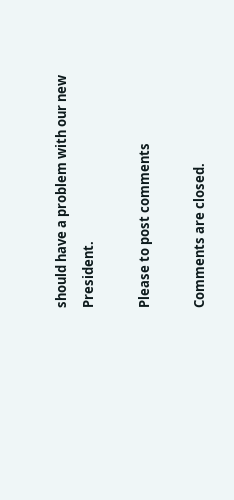should have a problem with our new President.

Please to post comments

Comments are closed.